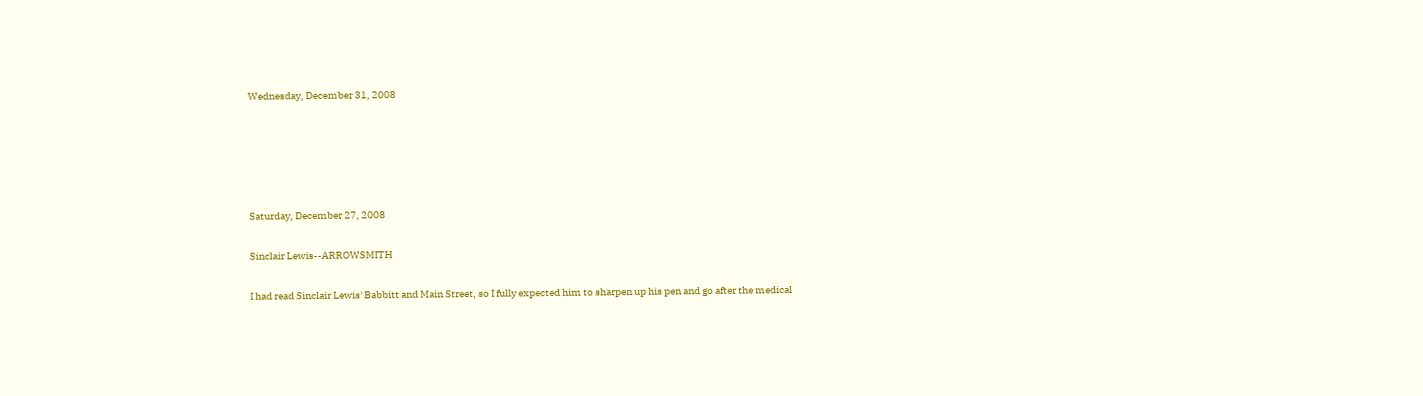Wednesday, December 31, 2008





Saturday, December 27, 2008

Sinclair Lewis--ARROWSMITH

I had read Sinclair Lewis' Babbitt and Main Street, so I fully expected him to sharpen up his pen and go after the medical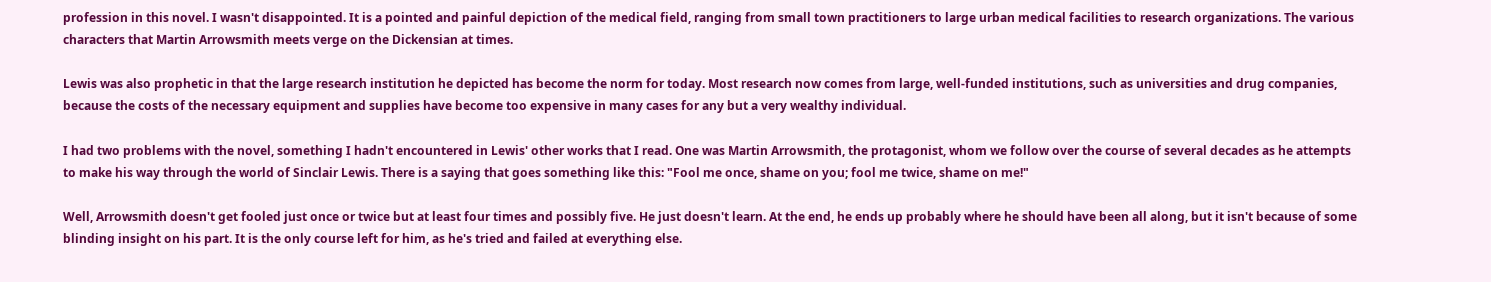profession in this novel. I wasn't disappointed. It is a pointed and painful depiction of the medical field, ranging from small town practitioners to large urban medical facilities to research organizations. The various characters that Martin Arrowsmith meets verge on the Dickensian at times.

Lewis was also prophetic in that the large research institution he depicted has become the norm for today. Most research now comes from large, well-funded institutions, such as universities and drug companies, because the costs of the necessary equipment and supplies have become too expensive in many cases for any but a very wealthy individual.

I had two problems with the novel, something I hadn't encountered in Lewis' other works that I read. One was Martin Arrowsmith, the protagonist, whom we follow over the course of several decades as he attempts to make his way through the world of Sinclair Lewis. There is a saying that goes something like this: "Fool me once, shame on you; fool me twice, shame on me!"

Well, Arrowsmith doesn't get fooled just once or twice but at least four times and possibly five. He just doesn't learn. At the end, he ends up probably where he should have been all along, but it isn't because of some blinding insight on his part. It is the only course left for him, as he's tried and failed at everything else.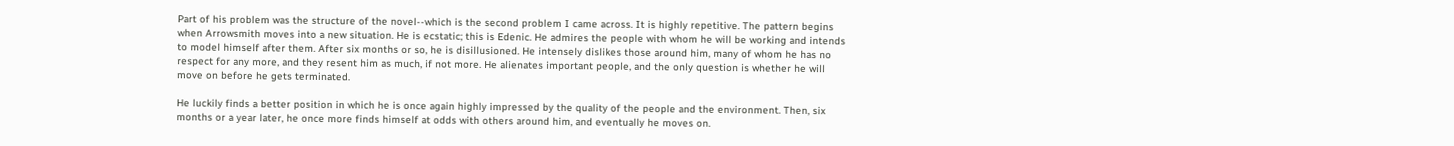Part of his problem was the structure of the novel--which is the second problem I came across. It is highly repetitive. The pattern begins when Arrowsmith moves into a new situation. He is ecstatic; this is Edenic. He admires the people with whom he will be working and intends to model himself after them. After six months or so, he is disillusioned. He intensely dislikes those around him, many of whom he has no respect for any more, and they resent him as much, if not more. He alienates important people, and the only question is whether he will move on before he gets terminated.

He luckily finds a better position in which he is once again highly impressed by the quality of the people and the environment. Then, six months or a year later, he once more finds himself at odds with others around him, and eventually he moves on.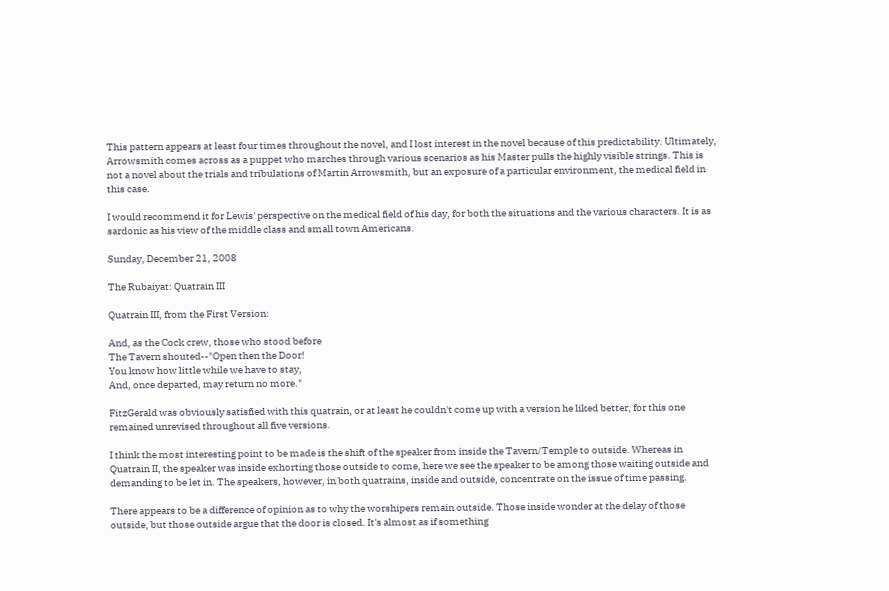This pattern appears at least four times throughout the novel, and I lost interest in the novel because of this predictability. Ultimately, Arrowsmith comes across as a puppet who marches through various scenarios as his Master pulls the highly visible strings. This is not a novel about the trials and tribulations of Martin Arrowsmith, but an exposure of a particular environment, the medical field in this case.

I would recommend it for Lewis' perspective on the medical field of his day, for both the situations and the various characters. It is as sardonic as his view of the middle class and small town Americans.

Sunday, December 21, 2008

The Rubaiyat: Quatrain III

Quatrain III, from the First Version:

And, as the Cock crew, those who stood before
The Tavern shouted--"Open then the Door!
You know how little while we have to stay,
And, once departed, may return no more."

FitzGerald was obviously satisfied with this quatrain, or at least he couldn't come up with a version he liked better, for this one remained unrevised throughout all five versions.

I think the most interesting point to be made is the shift of the speaker from inside the Tavern/Temple to outside. Whereas in Quatrain II, the speaker was inside exhorting those outside to come, here we see the speaker to be among those waiting outside and demanding to be let in. The speakers, however, in both quatrains, inside and outside, concentrate on the issue of time passing.

There appears to be a difference of opinion as to why the worshipers remain outside. Those inside wonder at the delay of those outside, but those outside argue that the door is closed. It's almost as if something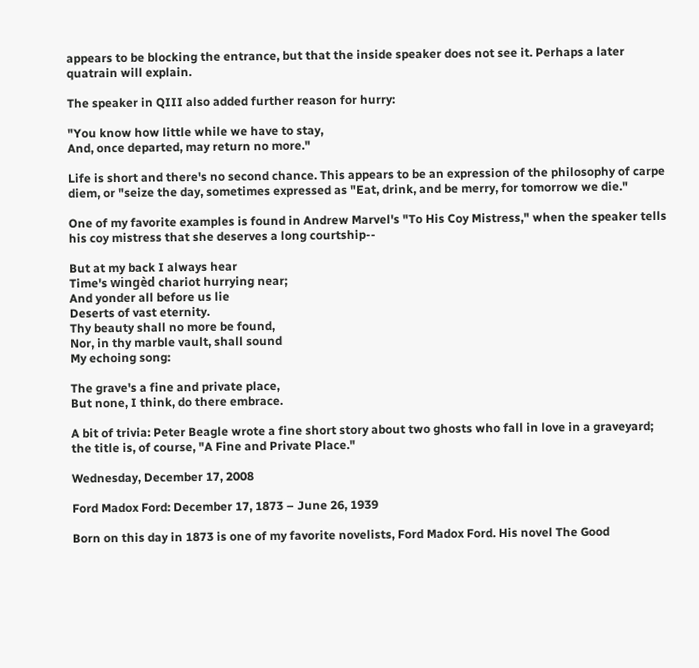appears to be blocking the entrance, but that the inside speaker does not see it. Perhaps a later quatrain will explain.

The speaker in QIII also added further reason for hurry:

"You know how little while we have to stay,
And, once departed, may return no more."

Life is short and there's no second chance. This appears to be an expression of the philosophy of carpe diem, or "seize the day, sometimes expressed as "Eat, drink, and be merry, for tomorrow we die."

One of my favorite examples is found in Andrew Marvel's "To His Coy Mistress," when the speaker tells his coy mistress that she deserves a long courtship--

But at my back I always hear
Time's wingèd chariot hurrying near;
And yonder all before us lie
Deserts of vast eternity.
Thy beauty shall no more be found,
Nor, in thy marble vault, shall sound
My echoing song:

The grave's a fine and private place,
But none, I think, do there embrace.

A bit of trivia: Peter Beagle wrote a fine short story about two ghosts who fall in love in a graveyard; the title is, of course, "A Fine and Private Place."

Wednesday, December 17, 2008

Ford Madox Ford: December 17, 1873 – June 26, 1939

Born on this day in 1873 is one of my favorite novelists, Ford Madox Ford. His novel The Good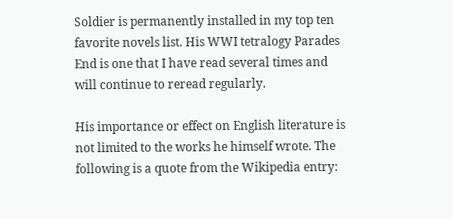Soldier is permanently installed in my top ten favorite novels list. His WWI tetralogy Parades End is one that I have read several times and will continue to reread regularly.

His importance or effect on English literature is not limited to the works he himself wrote. The following is a quote from the Wikipedia entry: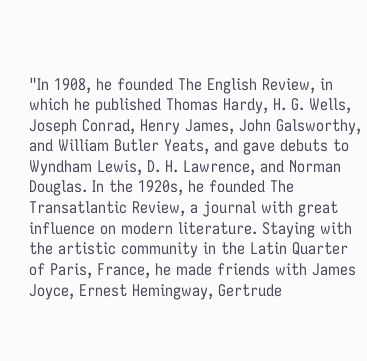"In 1908, he founded The English Review, in which he published Thomas Hardy, H. G. Wells, Joseph Conrad, Henry James, John Galsworthy, and William Butler Yeats, and gave debuts to Wyndham Lewis, D. H. Lawrence, and Norman Douglas. In the 1920s, he founded The Transatlantic Review, a journal with great influence on modern literature. Staying with the artistic community in the Latin Quarter of Paris, France, he made friends with James Joyce, Ernest Hemingway, Gertrude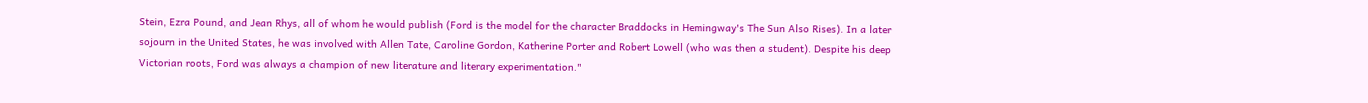Stein, Ezra Pound, and Jean Rhys, all of whom he would publish (Ford is the model for the character Braddocks in Hemingway's The Sun Also Rises). In a later sojourn in the United States, he was involved with Allen Tate, Caroline Gordon, Katherine Porter and Robert Lowell (who was then a student). Despite his deep Victorian roots, Ford was always a champion of new literature and literary experimentation."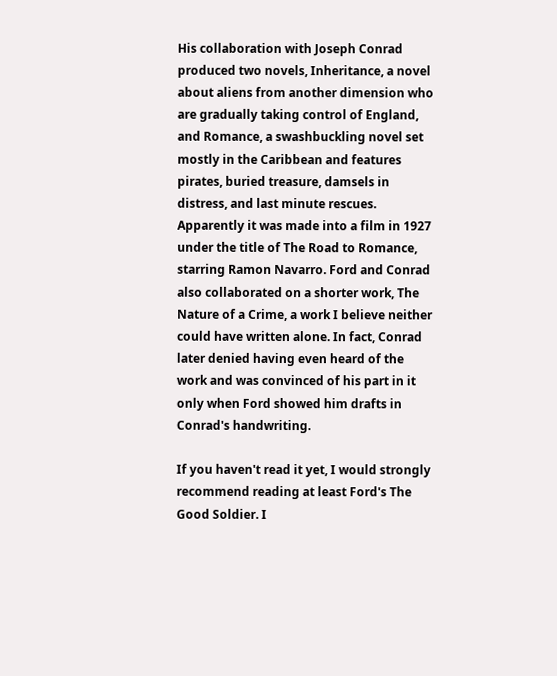His collaboration with Joseph Conrad produced two novels, Inheritance, a novel about aliens from another dimension who are gradually taking control of England, and Romance, a swashbuckling novel set mostly in the Caribbean and features pirates, buried treasure, damsels in distress, and last minute rescues. Apparently it was made into a film in 1927 under the title of The Road to Romance, starring Ramon Navarro. Ford and Conrad also collaborated on a shorter work, The Nature of a Crime, a work I believe neither could have written alone. In fact, Conrad later denied having even heard of the work and was convinced of his part in it only when Ford showed him drafts in Conrad's handwriting.

If you haven't read it yet, I would strongly recommend reading at least Ford's The Good Soldier. I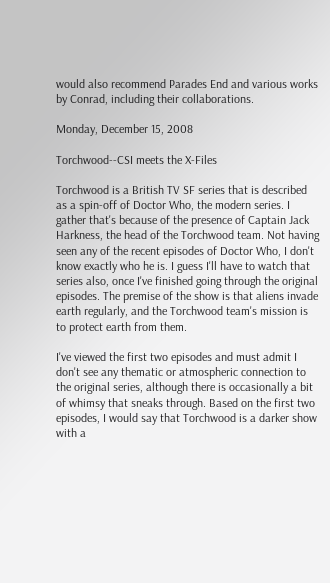would also recommend Parades End and various works by Conrad, including their collaborations.

Monday, December 15, 2008

Torchwood--CSI meets the X-Files

Torchwood is a British TV SF series that is described as a spin-off of Doctor Who, the modern series. I gather that's because of the presence of Captain Jack Harkness, the head of the Torchwood team. Not having seen any of the recent episodes of Doctor Who, I don't know exactly who he is. I guess I'll have to watch that series also, once I've finished going through the original episodes. The premise of the show is that aliens invade earth regularly, and the Torchwood team's mission is to protect earth from them.

I've viewed the first two episodes and must admit I don't see any thematic or atmospheric connection to the original series, although there is occasionally a bit of whimsy that sneaks through. Based on the first two episodes, I would say that Torchwood is a darker show with a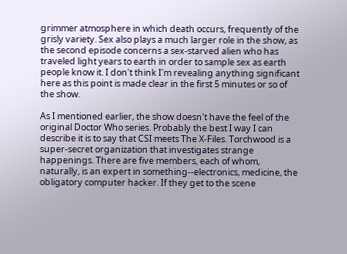grimmer atmosphere in which death occurs, frequently of the grisly variety. Sex also plays a much larger role in the show, as the second episode concerns a sex-starved alien who has traveled light years to earth in order to sample sex as earth people know it. I don't think I'm revealing anything significant here as this point is made clear in the first 5 minutes or so of the show.

As I mentioned earlier, the show doesn't have the feel of the original Doctor Who series. Probably the best I way I can describe it is to say that CSI meets The X-Files. Torchwood is a super-secret organization that investigates strange happenings. There are five members, each of whom, naturally, is an expert in something--electronics, medicine, the obligatory computer hacker. If they get to the scene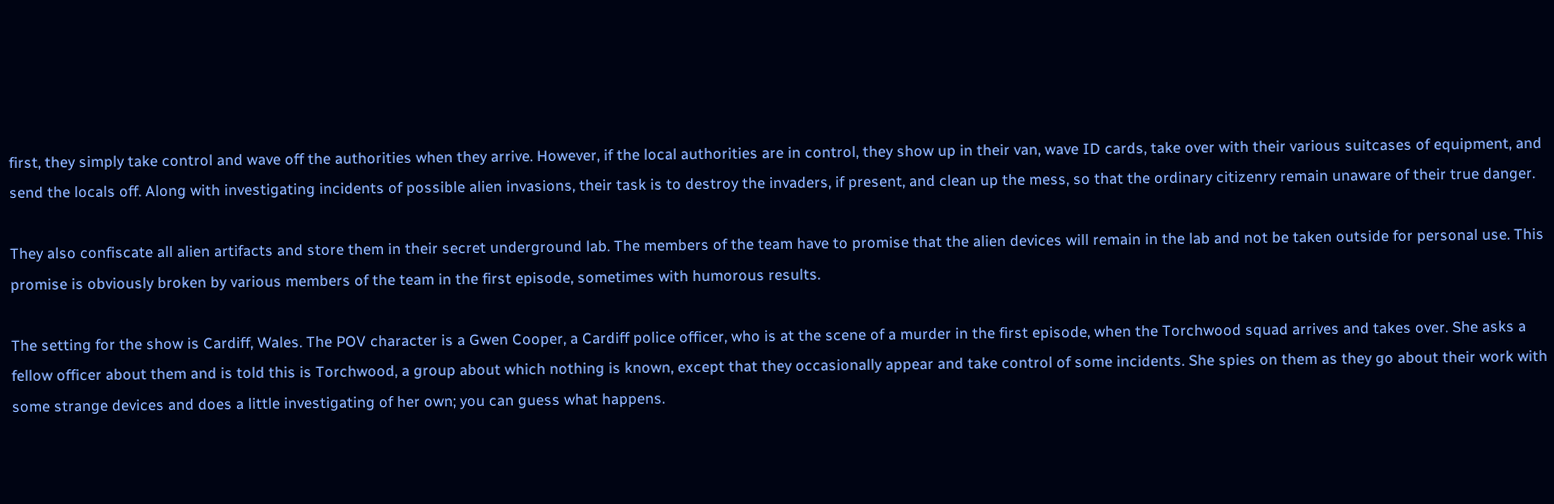first, they simply take control and wave off the authorities when they arrive. However, if the local authorities are in control, they show up in their van, wave ID cards, take over with their various suitcases of equipment, and send the locals off. Along with investigating incidents of possible alien invasions, their task is to destroy the invaders, if present, and clean up the mess, so that the ordinary citizenry remain unaware of their true danger.

They also confiscate all alien artifacts and store them in their secret underground lab. The members of the team have to promise that the alien devices will remain in the lab and not be taken outside for personal use. This promise is obviously broken by various members of the team in the first episode, sometimes with humorous results.

The setting for the show is Cardiff, Wales. The POV character is a Gwen Cooper, a Cardiff police officer, who is at the scene of a murder in the first episode, when the Torchwood squad arrives and takes over. She asks a fellow officer about them and is told this is Torchwood, a group about which nothing is known, except that they occasionally appear and take control of some incidents. She spies on them as they go about their work with some strange devices and does a little investigating of her own; you can guess what happens.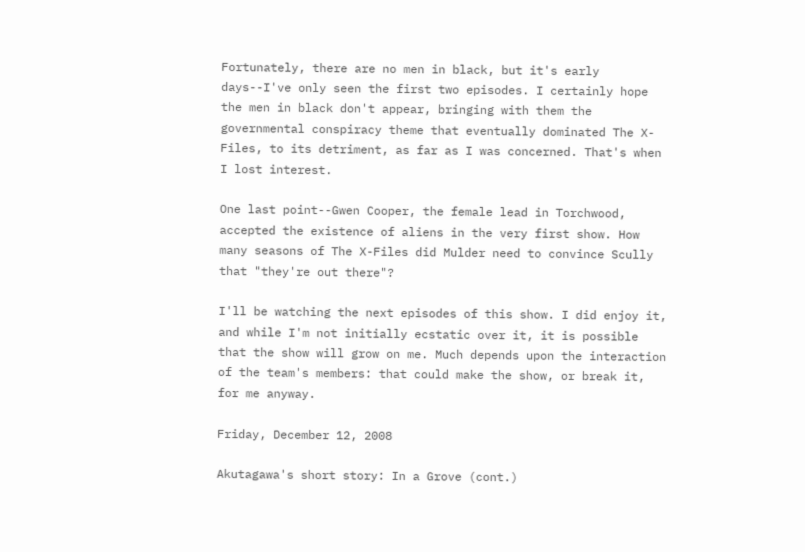Fortunately, there are no men in black, but it's early days--I've only seen the first two episodes. I certainly hope the men in black don't appear, bringing with them the governmental conspiracy theme that eventually dominated The X-Files, to its detriment, as far as I was concerned. That's when I lost interest.

One last point--Gwen Cooper, the female lead in Torchwood, accepted the existence of aliens in the very first show. How many seasons of The X-Files did Mulder need to convince Scully that "they're out there"?

I'll be watching the next episodes of this show. I did enjoy it, and while I'm not initially ecstatic over it, it is possible that the show will grow on me. Much depends upon the interaction of the team's members: that could make the show, or break it, for me anyway.

Friday, December 12, 2008

Akutagawa's short story: In a Grove (cont.)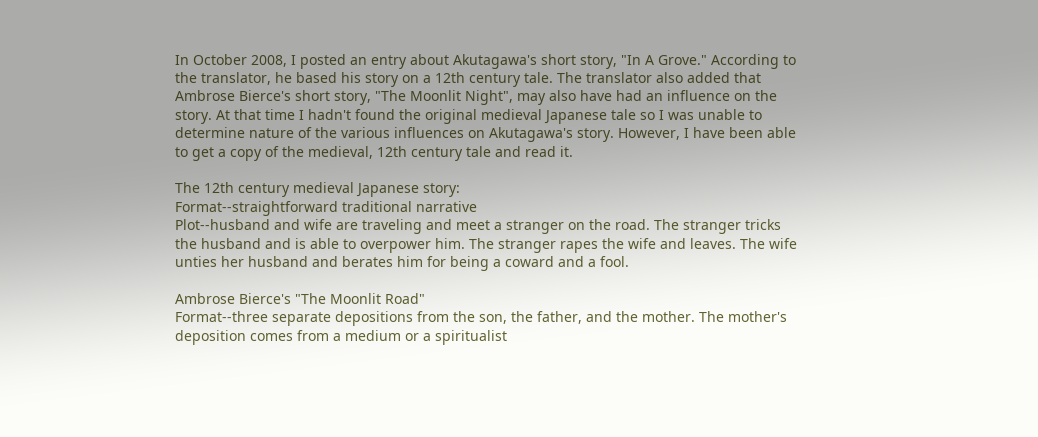In October 2008, I posted an entry about Akutagawa's short story, "In A Grove." According to the translator, he based his story on a 12th century tale. The translator also added that Ambrose Bierce's short story, "The Moonlit Night", may also have had an influence on the story. At that time I hadn't found the original medieval Japanese tale so I was unable to determine nature of the various influences on Akutagawa's story. However, I have been able to get a copy of the medieval, 12th century tale and read it.

The 12th century medieval Japanese story:
Format--straightforward traditional narrative
Plot--husband and wife are traveling and meet a stranger on the road. The stranger tricks the husband and is able to overpower him. The stranger rapes the wife and leaves. The wife unties her husband and berates him for being a coward and a fool.

Ambrose Bierce's "The Moonlit Road"
Format--three separate depositions from the son, the father, and the mother. The mother's deposition comes from a medium or a spiritualist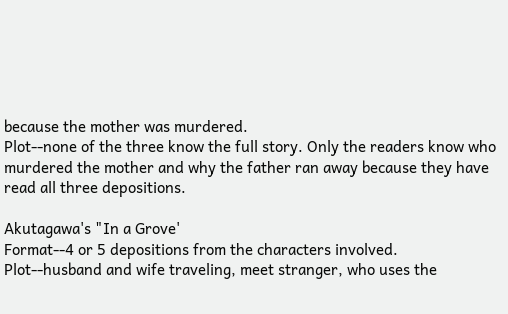because the mother was murdered.
Plot--none of the three know the full story. Only the readers know who murdered the mother and why the father ran away because they have read all three depositions.

Akutagawa's "In a Grove'
Format--4 or 5 depositions from the characters involved.
Plot--husband and wife traveling, meet stranger, who uses the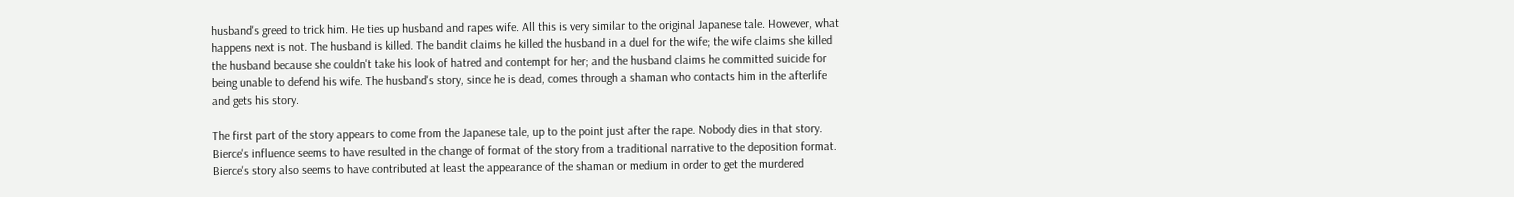husband's greed to trick him. He ties up husband and rapes wife. All this is very similar to the original Japanese tale. However, what happens next is not. The husband is killed. The bandit claims he killed the husband in a duel for the wife; the wife claims she killed the husband because she couldn't take his look of hatred and contempt for her; and the husband claims he committed suicide for being unable to defend his wife. The husband's story, since he is dead, comes through a shaman who contacts him in the afterlife and gets his story.

The first part of the story appears to come from the Japanese tale, up to the point just after the rape. Nobody dies in that story. Bierce's influence seems to have resulted in the change of format of the story from a traditional narrative to the deposition format. Bierce's story also seems to have contributed at least the appearance of the shaman or medium in order to get the murdered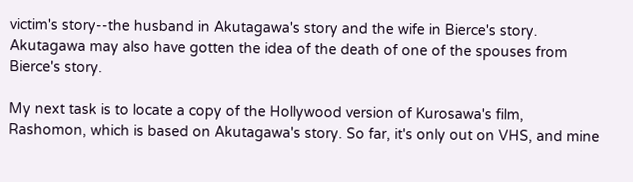victim's story--the husband in Akutagawa's story and the wife in Bierce's story. Akutagawa may also have gotten the idea of the death of one of the spouses from Bierce's story.

My next task is to locate a copy of the Hollywood version of Kurosawa's film, Rashomon, which is based on Akutagawa's story. So far, it's only out on VHS, and mine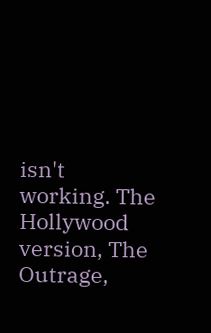isn't working. The Hollywood version, The Outrage,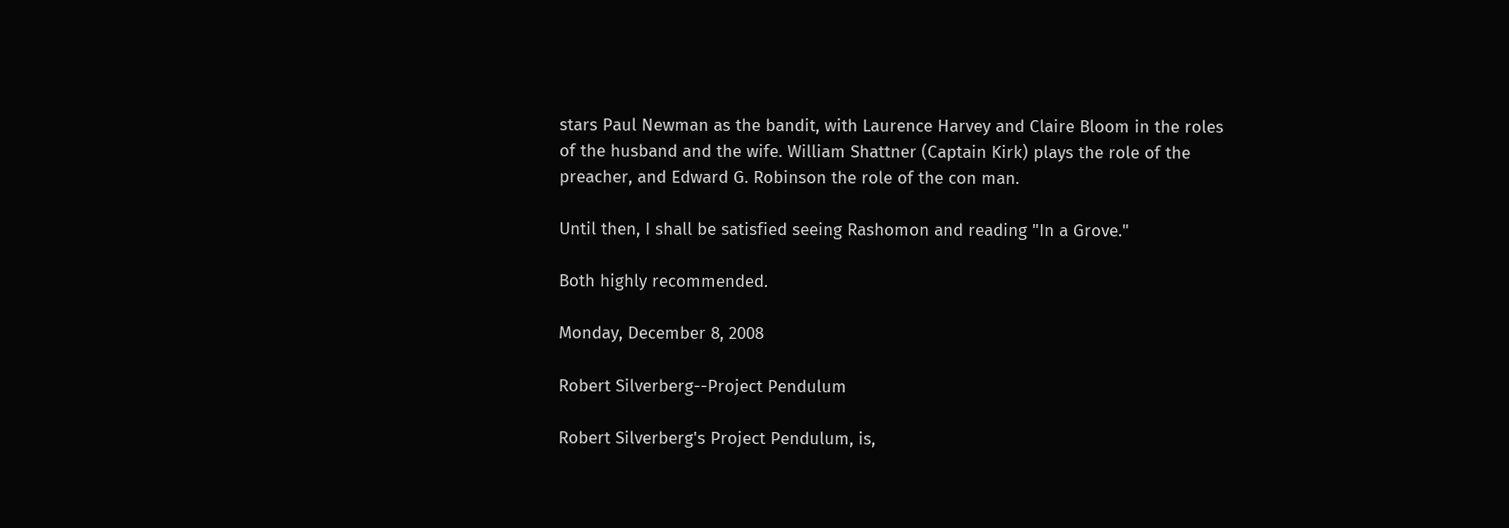stars Paul Newman as the bandit, with Laurence Harvey and Claire Bloom in the roles of the husband and the wife. William Shattner (Captain Kirk) plays the role of the preacher, and Edward G. Robinson the role of the con man.

Until then, I shall be satisfied seeing Rashomon and reading "In a Grove."

Both highly recommended.

Monday, December 8, 2008

Robert Silverberg--Project Pendulum

Robert Silverberg's Project Pendulum, is,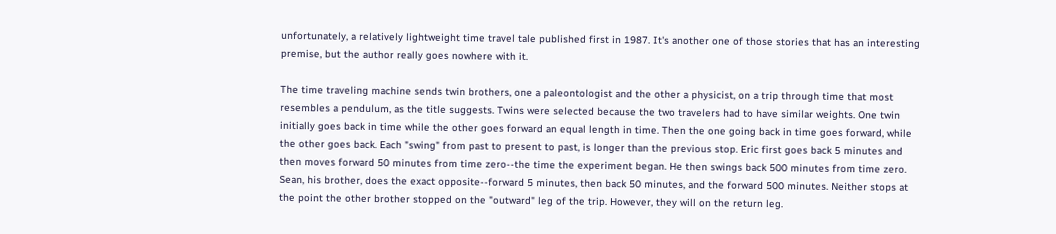unfortunately, a relatively lightweight time travel tale published first in 1987. It's another one of those stories that has an interesting premise, but the author really goes nowhere with it.

The time traveling machine sends twin brothers, one a paleontologist and the other a physicist, on a trip through time that most resembles a pendulum, as the title suggests. Twins were selected because the two travelers had to have similar weights. One twin initially goes back in time while the other goes forward an equal length in time. Then the one going back in time goes forward, while the other goes back. Each "swing" from past to present to past, is longer than the previous stop. Eric first goes back 5 minutes and then moves forward 50 minutes from time zero--the time the experiment began. He then swings back 500 minutes from time zero. Sean, his brother, does the exact opposite--forward 5 minutes, then back 50 minutes, and the forward 500 minutes. Neither stops at the point the other brother stopped on the "outward" leg of the trip. However, they will on the return leg.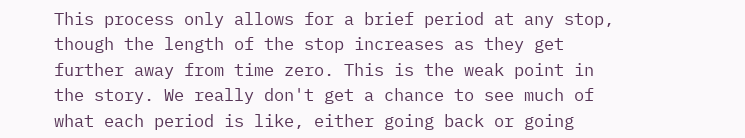This process only allows for a brief period at any stop, though the length of the stop increases as they get further away from time zero. This is the weak point in the story. We really don't get a chance to see much of what each period is like, either going back or going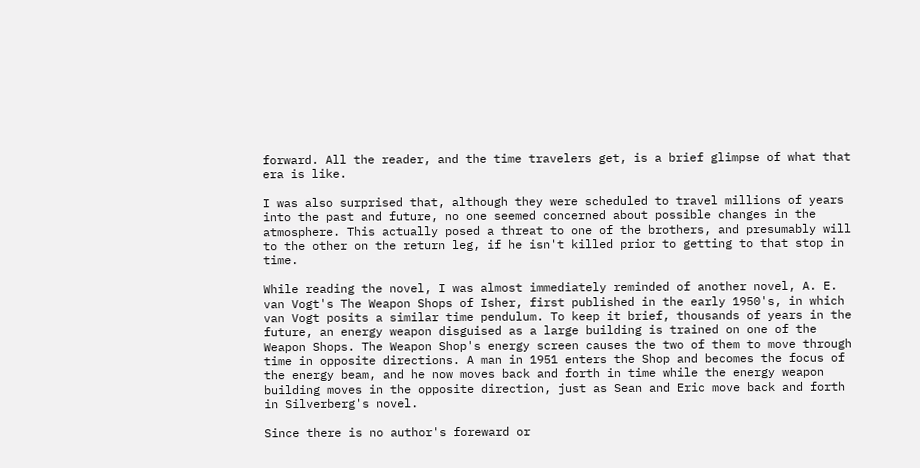forward. All the reader, and the time travelers get, is a brief glimpse of what that era is like.

I was also surprised that, although they were scheduled to travel millions of years into the past and future, no one seemed concerned about possible changes in the atmosphere. This actually posed a threat to one of the brothers, and presumably will to the other on the return leg, if he isn't killed prior to getting to that stop in time.

While reading the novel, I was almost immediately reminded of another novel, A. E. van Vogt's The Weapon Shops of Isher, first published in the early 1950's, in which van Vogt posits a similar time pendulum. To keep it brief, thousands of years in the future, an energy weapon disguised as a large building is trained on one of the Weapon Shops. The Weapon Shop's energy screen causes the two of them to move through time in opposite directions. A man in 1951 enters the Shop and becomes the focus of the energy beam, and he now moves back and forth in time while the energy weapon building moves in the opposite direction, just as Sean and Eric move back and forth in Silverberg's novel.

Since there is no author's foreward or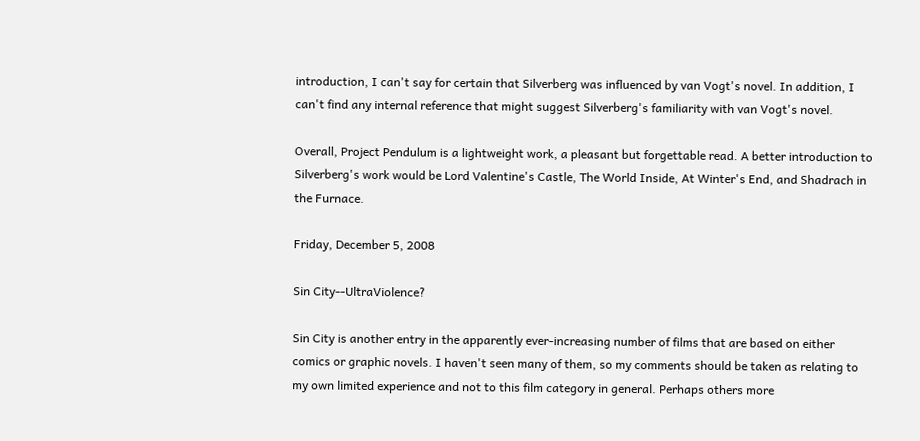introduction, I can't say for certain that Silverberg was influenced by van Vogt's novel. In addition, I can't find any internal reference that might suggest Silverberg's familiarity with van Vogt's novel.

Overall, Project Pendulum is a lightweight work, a pleasant but forgettable read. A better introduction to Silverberg's work would be Lord Valentine's Castle, The World Inside, At Winter's End, and Shadrach in the Furnace.

Friday, December 5, 2008

Sin City--UltraViolence?

Sin City is another entry in the apparently ever-increasing number of films that are based on either comics or graphic novels. I haven't seen many of them, so my comments should be taken as relating to my own limited experience and not to this film category in general. Perhaps others more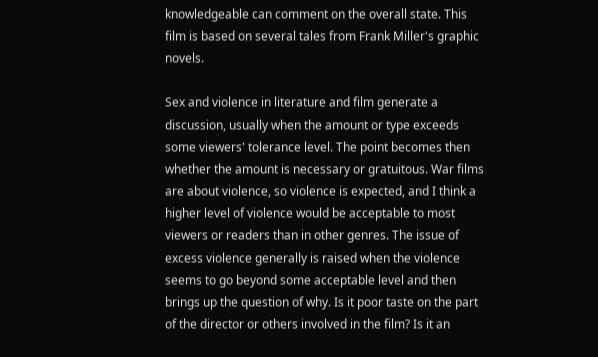knowledgeable can comment on the overall state. This film is based on several tales from Frank Miller's graphic novels.

Sex and violence in literature and film generate a discussion, usually when the amount or type exceeds some viewers' tolerance level. The point becomes then whether the amount is necessary or gratuitous. War films are about violence, so violence is expected, and I think a higher level of violence would be acceptable to most viewers or readers than in other genres. The issue of excess violence generally is raised when the violence seems to go beyond some acceptable level and then brings up the question of why. Is it poor taste on the part of the director or others involved in the film? Is it an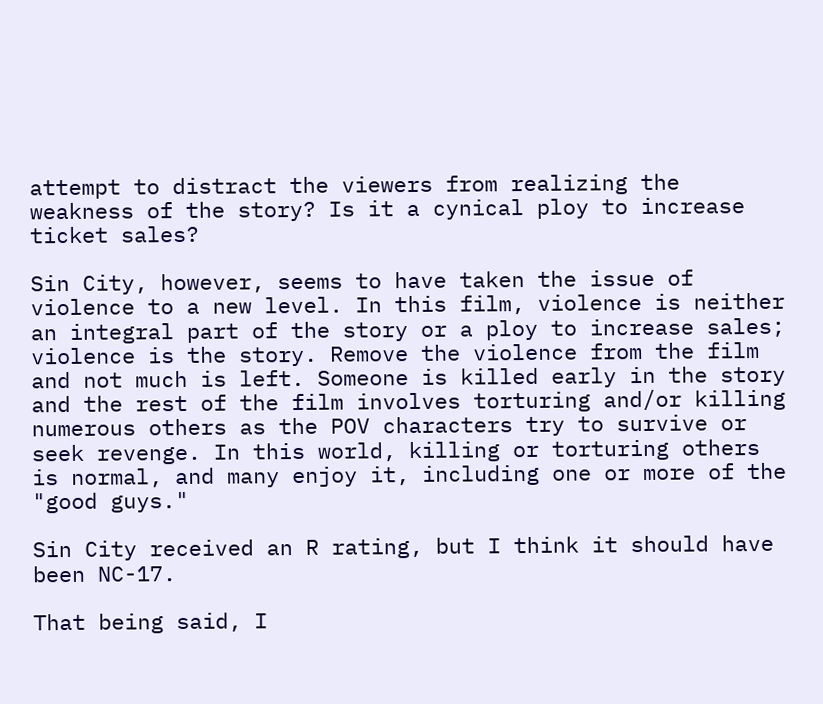attempt to distract the viewers from realizing the weakness of the story? Is it a cynical ploy to increase ticket sales?

Sin City, however, seems to have taken the issue of violence to a new level. In this film, violence is neither an integral part of the story or a ploy to increase sales; violence is the story. Remove the violence from the film and not much is left. Someone is killed early in the story and the rest of the film involves torturing and/or killing numerous others as the POV characters try to survive or seek revenge. In this world, killing or torturing others is normal, and many enjoy it, including one or more of the "good guys."

Sin City received an R rating, but I think it should have been NC-17.

That being said, I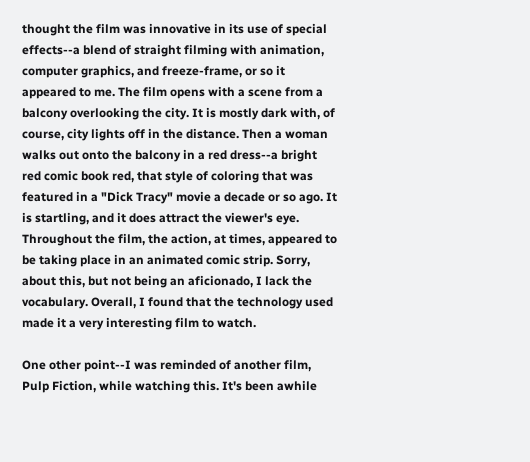thought the film was innovative in its use of special effects--a blend of straight filming with animation, computer graphics, and freeze-frame, or so it appeared to me. The film opens with a scene from a balcony overlooking the city. It is mostly dark with, of course, city lights off in the distance. Then a woman walks out onto the balcony in a red dress--a bright red comic book red, that style of coloring that was featured in a "Dick Tracy" movie a decade or so ago. It is startling, and it does attract the viewer's eye. Throughout the film, the action, at times, appeared to be taking place in an animated comic strip. Sorry, about this, but not being an aficionado, I lack the vocabulary. Overall, I found that the technology used made it a very interesting film to watch.

One other point--I was reminded of another film, Pulp Fiction, while watching this. It's been awhile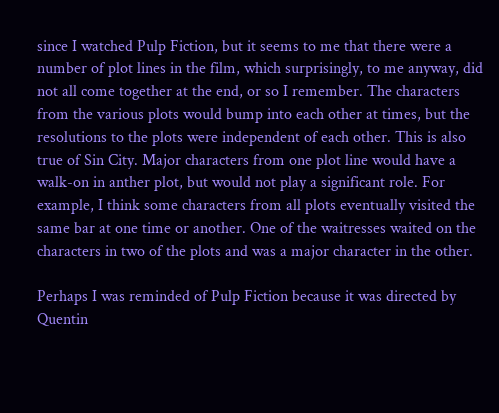since I watched Pulp Fiction, but it seems to me that there were a number of plot lines in the film, which surprisingly, to me anyway, did not all come together at the end, or so I remember. The characters from the various plots would bump into each other at times, but the resolutions to the plots were independent of each other. This is also true of Sin City. Major characters from one plot line would have a walk-on in anther plot, but would not play a significant role. For example, I think some characters from all plots eventually visited the same bar at one time or another. One of the waitresses waited on the characters in two of the plots and was a major character in the other.

Perhaps I was reminded of Pulp Fiction because it was directed by Quentin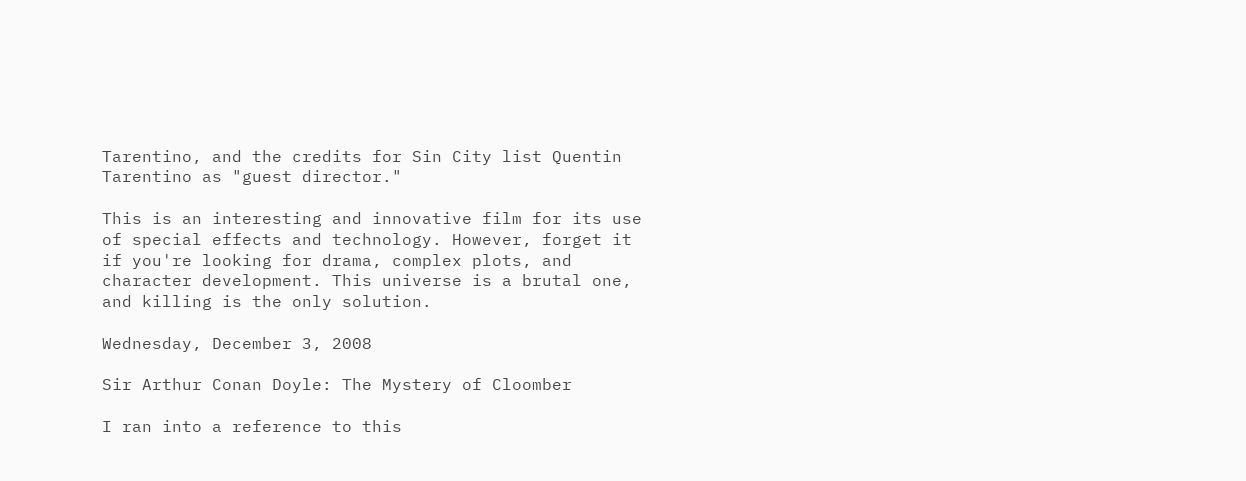Tarentino, and the credits for Sin City list Quentin Tarentino as "guest director."

This is an interesting and innovative film for its use of special effects and technology. However, forget it if you're looking for drama, complex plots, and character development. This universe is a brutal one, and killing is the only solution.

Wednesday, December 3, 2008

Sir Arthur Conan Doyle: The Mystery of Cloomber

I ran into a reference to this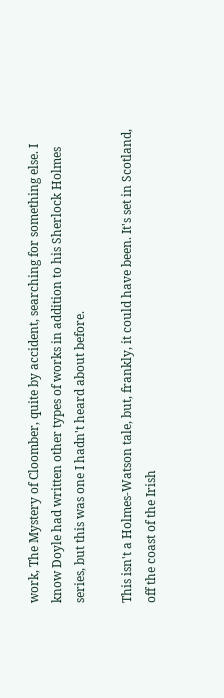work, The Mystery of Cloomber, quite by accident, searching for something else. I know Doyle had written other types of works in addition to his Sherlock Holmes series, but this was one I hadn't heard about before.

This isn't a Holmes-Watson tale, but, frankly, it could have been. It's set in Scotland, off the coast of the Irish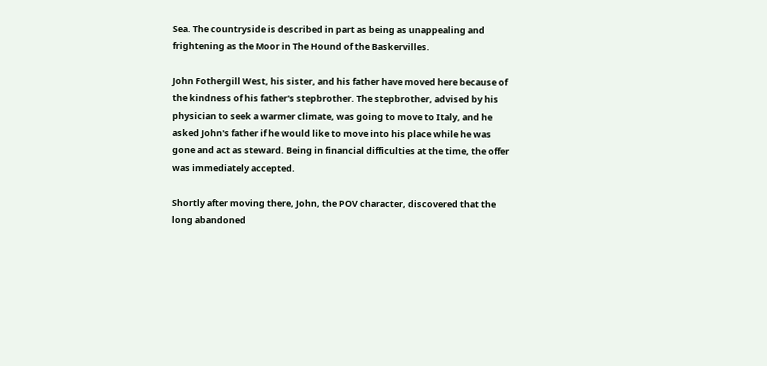Sea. The countryside is described in part as being as unappealing and frightening as the Moor in The Hound of the Baskervilles.

John Fothergill West, his sister, and his father have moved here because of the kindness of his father's stepbrother. The stepbrother, advised by his physician to seek a warmer climate, was going to move to Italy, and he asked John's father if he would like to move into his place while he was gone and act as steward. Being in financial difficulties at the time, the offer was immediately accepted.

Shortly after moving there, John, the POV character, discovered that the long abandoned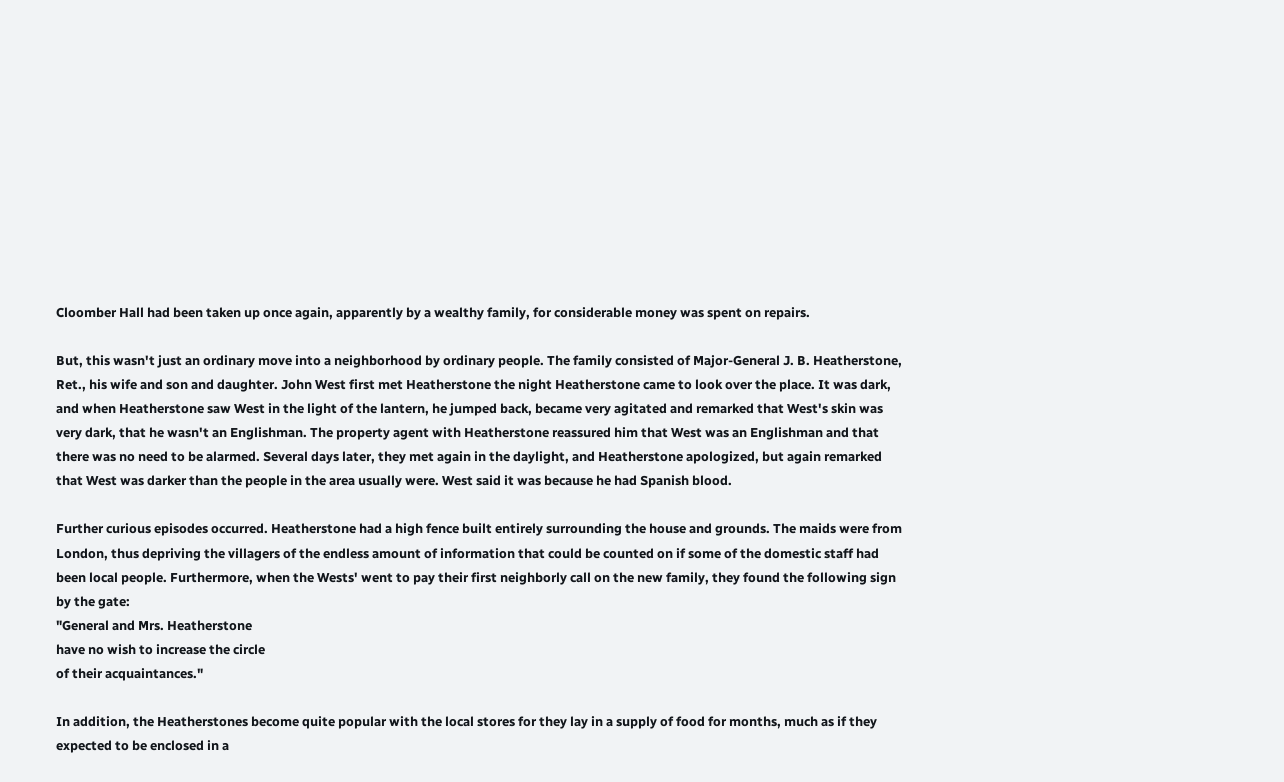Cloomber Hall had been taken up once again, apparently by a wealthy family, for considerable money was spent on repairs.

But, this wasn't just an ordinary move into a neighborhood by ordinary people. The family consisted of Major-General J. B. Heatherstone, Ret., his wife and son and daughter. John West first met Heatherstone the night Heatherstone came to look over the place. It was dark, and when Heatherstone saw West in the light of the lantern, he jumped back, became very agitated and remarked that West's skin was very dark, that he wasn't an Englishman. The property agent with Heatherstone reassured him that West was an Englishman and that there was no need to be alarmed. Several days later, they met again in the daylight, and Heatherstone apologized, but again remarked that West was darker than the people in the area usually were. West said it was because he had Spanish blood.

Further curious episodes occurred. Heatherstone had a high fence built entirely surrounding the house and grounds. The maids were from London, thus depriving the villagers of the endless amount of information that could be counted on if some of the domestic staff had been local people. Furthermore, when the Wests' went to pay their first neighborly call on the new family, they found the following sign by the gate:
"General and Mrs. Heatherstone
have no wish to increase the circle
of their acquaintances."

In addition, the Heatherstones become quite popular with the local stores for they lay in a supply of food for months, much as if they expected to be enclosed in a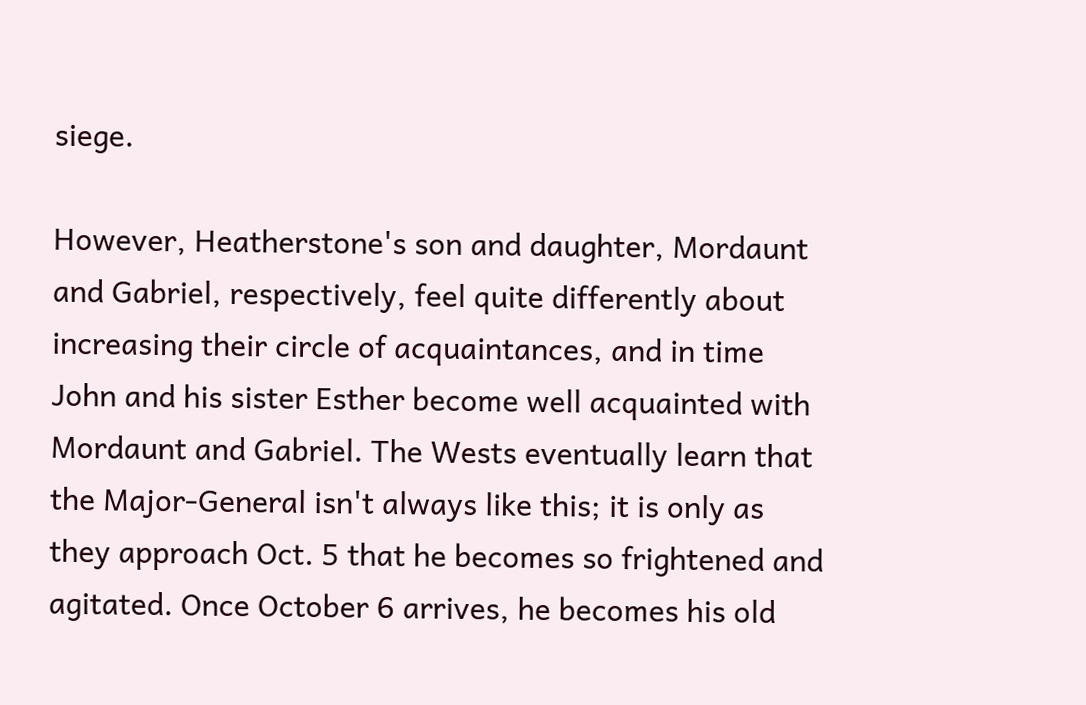siege.

However, Heatherstone's son and daughter, Mordaunt and Gabriel, respectively, feel quite differently about increasing their circle of acquaintances, and in time John and his sister Esther become well acquainted with Mordaunt and Gabriel. The Wests eventually learn that the Major-General isn't always like this; it is only as they approach Oct. 5 that he becomes so frightened and agitated. Once October 6 arrives, he becomes his old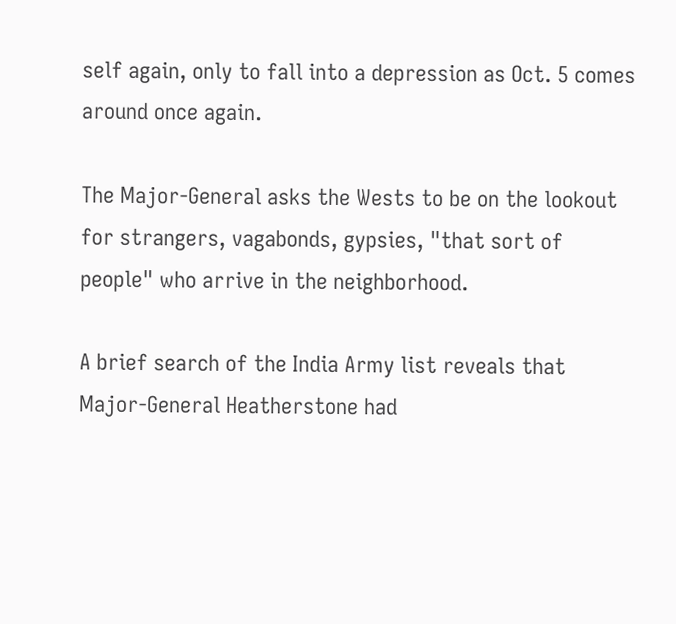self again, only to fall into a depression as Oct. 5 comes around once again.

The Major-General asks the Wests to be on the lookout for strangers, vagabonds, gypsies, "that sort of people" who arrive in the neighborhood.

A brief search of the India Army list reveals that Major-General Heatherstone had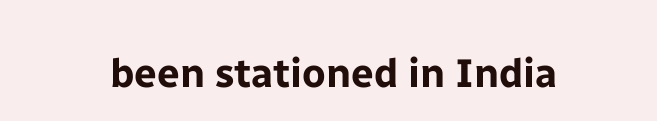been stationed in India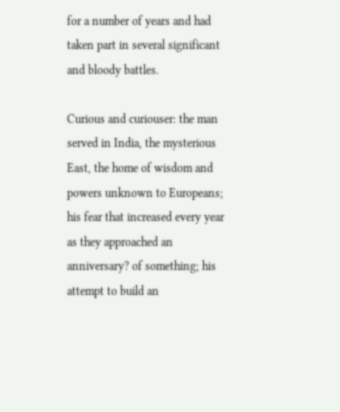for a number of years and had taken part in several significant and bloody battles.

Curious and curiouser: the man served in India, the mysterious East, the home of wisdom and powers unknown to Europeans; his fear that increased every year as they approached an anniversary? of something; his attempt to build an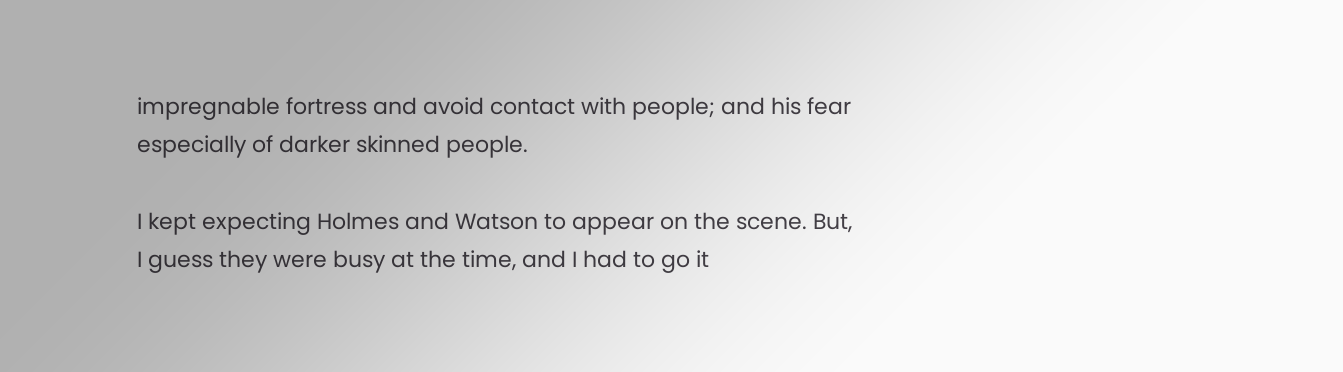impregnable fortress and avoid contact with people; and his fear especially of darker skinned people.

I kept expecting Holmes and Watson to appear on the scene. But, I guess they were busy at the time, and I had to go it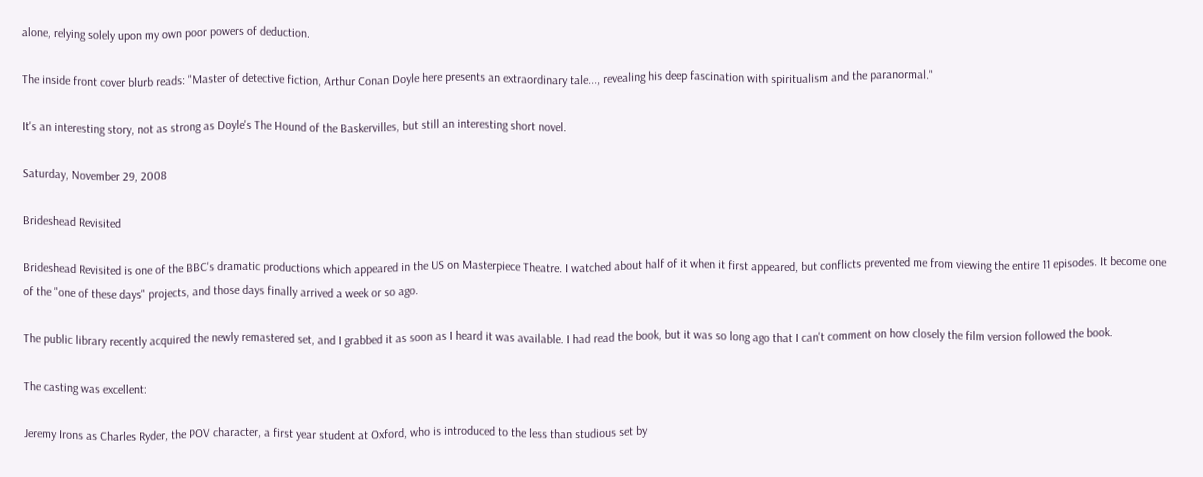alone, relying solely upon my own poor powers of deduction.

The inside front cover blurb reads: "Master of detective fiction, Arthur Conan Doyle here presents an extraordinary tale..., revealing his deep fascination with spiritualism and the paranormal."

It's an interesting story, not as strong as Doyle's The Hound of the Baskervilles, but still an interesting short novel.

Saturday, November 29, 2008

Brideshead Revisited

Brideshead Revisited is one of the BBC's dramatic productions which appeared in the US on Masterpiece Theatre. I watched about half of it when it first appeared, but conflicts prevented me from viewing the entire 11 episodes. It become one of the "one of these days" projects, and those days finally arrived a week or so ago.

The public library recently acquired the newly remastered set, and I grabbed it as soon as I heard it was available. I had read the book, but it was so long ago that I can't comment on how closely the film version followed the book.

The casting was excellent:

Jeremy Irons as Charles Ryder, the POV character, a first year student at Oxford, who is introduced to the less than studious set by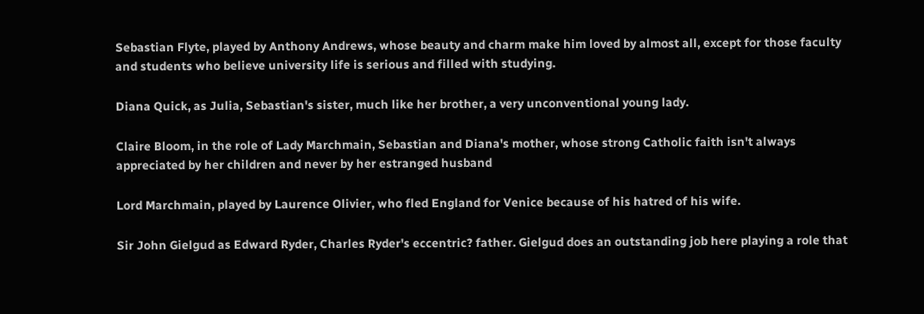Sebastian Flyte, played by Anthony Andrews, whose beauty and charm make him loved by almost all, except for those faculty and students who believe university life is serious and filled with studying.

Diana Quick, as Julia, Sebastian's sister, much like her brother, a very unconventional young lady.

Claire Bloom, in the role of Lady Marchmain, Sebastian and Diana's mother, whose strong Catholic faith isn't always appreciated by her children and never by her estranged husband

Lord Marchmain, played by Laurence Olivier, who fled England for Venice because of his hatred of his wife.

Sir John Gielgud as Edward Ryder, Charles Ryder's eccentric? father. Gielgud does an outstanding job here playing a role that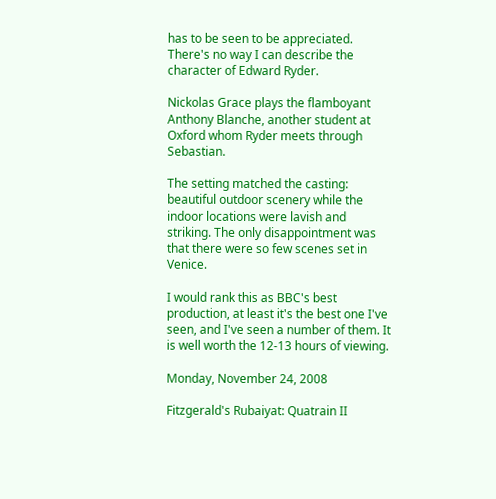has to be seen to be appreciated. There's no way I can describe the character of Edward Ryder.

Nickolas Grace plays the flamboyant Anthony Blanche, another student at Oxford whom Ryder meets through Sebastian.

The setting matched the casting: beautiful outdoor scenery while the indoor locations were lavish and striking. The only disappointment was that there were so few scenes set in Venice.

I would rank this as BBC's best production, at least it's the best one I've seen, and I've seen a number of them. It is well worth the 12-13 hours of viewing.

Monday, November 24, 2008

Fitzgerald's Rubaiyat: Quatrain II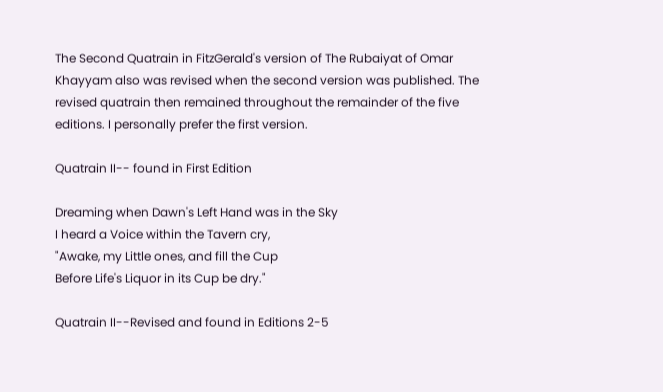The Second Quatrain in FitzGerald's version of The Rubaiyat of Omar Khayyam also was revised when the second version was published. The revised quatrain then remained throughout the remainder of the five editions. I personally prefer the first version.

Quatrain II-- found in First Edition

Dreaming when Dawn's Left Hand was in the Sky
I heard a Voice within the Tavern cry,
"Awake, my Little ones, and fill the Cup
Before Life's Liquor in its Cup be dry."

Quatrain II--Revised and found in Editions 2-5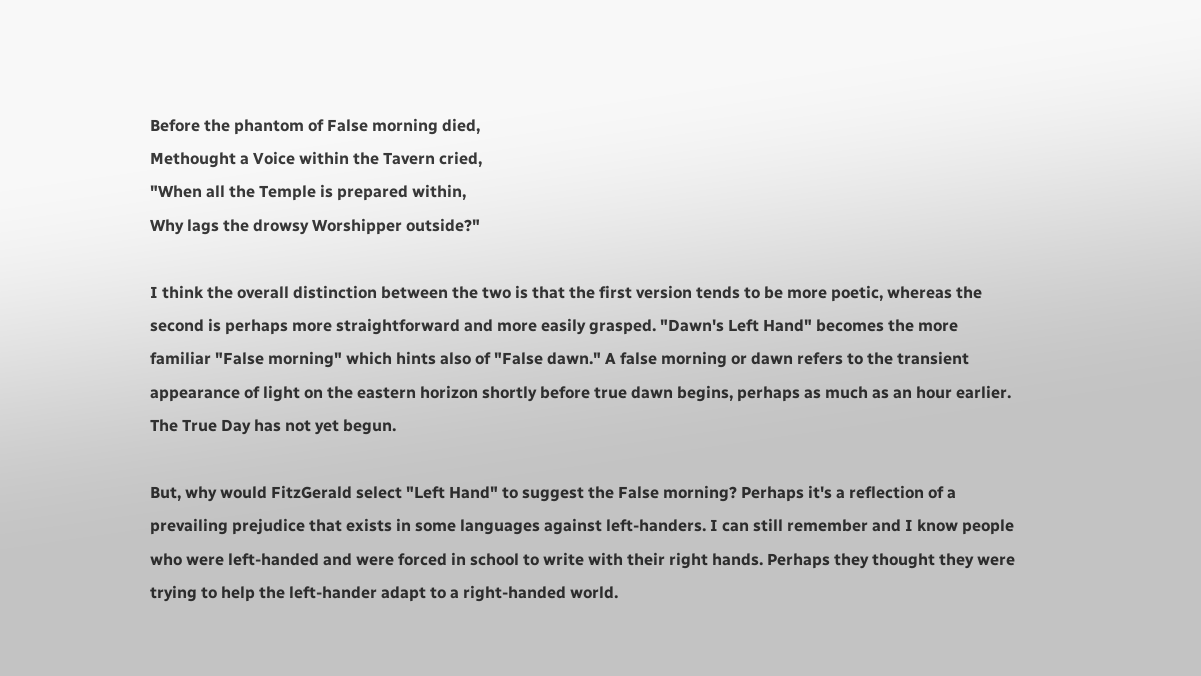Before the phantom of False morning died,
Methought a Voice within the Tavern cried,
"When all the Temple is prepared within,
Why lags the drowsy Worshipper outside?"

I think the overall distinction between the two is that the first version tends to be more poetic, whereas the second is perhaps more straightforward and more easily grasped. "Dawn's Left Hand" becomes the more familiar "False morning" which hints also of "False dawn." A false morning or dawn refers to the transient appearance of light on the eastern horizon shortly before true dawn begins, perhaps as much as an hour earlier. The True Day has not yet begun.

But, why would FitzGerald select "Left Hand" to suggest the False morning? Perhaps it's a reflection of a prevailing prejudice that exists in some languages against left-handers. I can still remember and I know people who were left-handed and were forced in school to write with their right hands. Perhaps they thought they were trying to help the left-hander adapt to a right-handed world.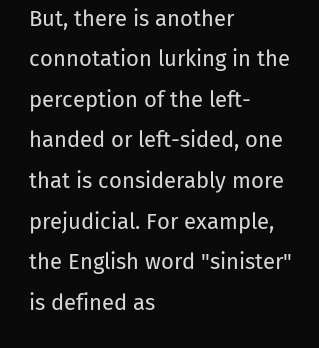But, there is another connotation lurking in the perception of the left-handed or left-sided, one that is considerably more prejudicial. For example, the English word "sinister" is defined as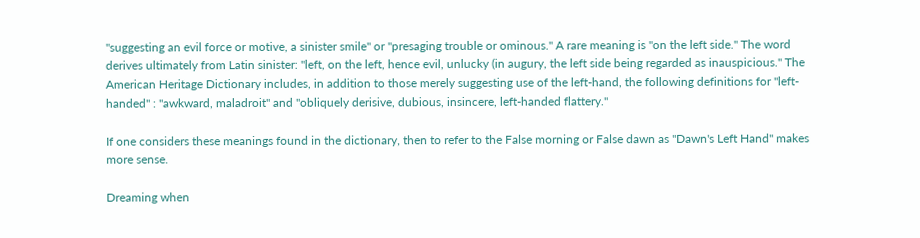"suggesting an evil force or motive, a sinister smile" or "presaging trouble or ominous." A rare meaning is "on the left side." The word derives ultimately from Latin sinister: "left, on the left, hence evil, unlucky (in augury, the left side being regarded as inauspicious." The American Heritage Dictionary includes, in addition to those merely suggesting use of the left-hand, the following definitions for "left-handed" : "awkward, maladroit" and "obliquely derisive, dubious, insincere, left-handed flattery."

If one considers these meanings found in the dictionary, then to refer to the False morning or False dawn as "Dawn's Left Hand" makes more sense.

Dreaming when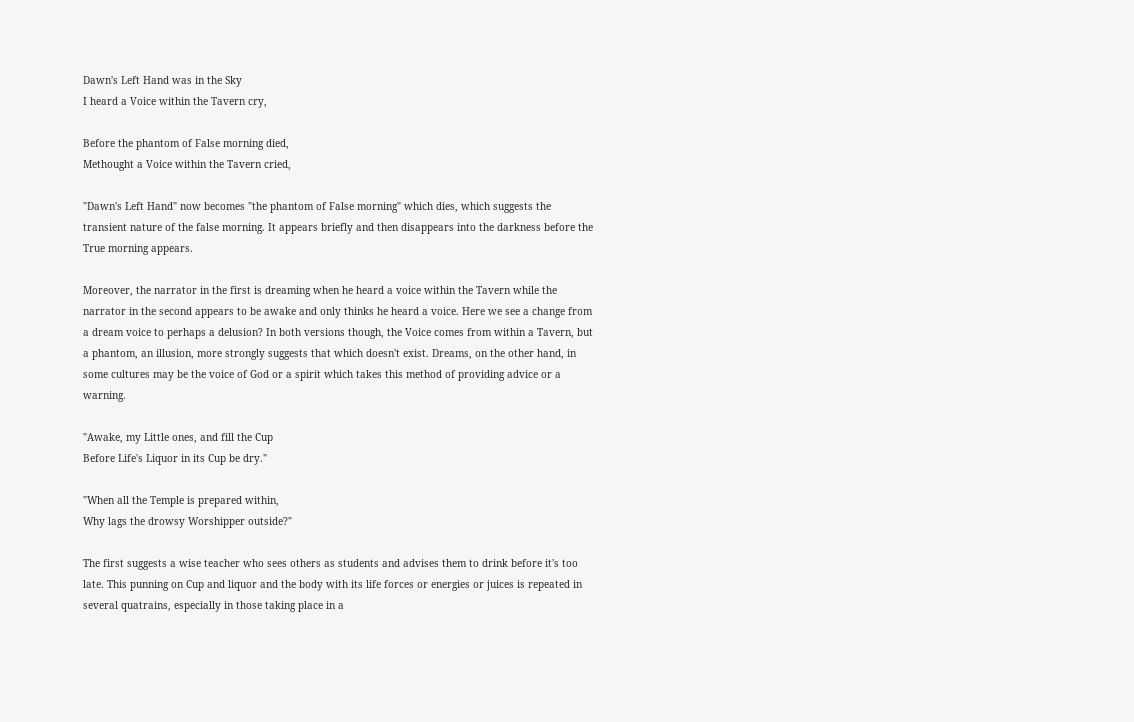Dawn's Left Hand was in the Sky
I heard a Voice within the Tavern cry,

Before the phantom of False morning died,
Methought a Voice within the Tavern cried,

"Dawn's Left Hand" now becomes "the phantom of False morning" which dies, which suggests the transient nature of the false morning. It appears briefly and then disappears into the darkness before the True morning appears.

Moreover, the narrator in the first is dreaming when he heard a voice within the Tavern while the narrator in the second appears to be awake and only thinks he heard a voice. Here we see a change from a dream voice to perhaps a delusion? In both versions though, the Voice comes from within a Tavern, but a phantom, an illusion, more strongly suggests that which doesn't exist. Dreams, on the other hand, in some cultures may be the voice of God or a spirit which takes this method of providing advice or a warning.

"Awake, my Little ones, and fill the Cup
Before Life's Liquor in its Cup be dry."

"When all the Temple is prepared within,
Why lags the drowsy Worshipper outside?"

The first suggests a wise teacher who sees others as students and advises them to drink before it's too late. This punning on Cup and liquor and the body with its life forces or energies or juices is repeated in several quatrains, especially in those taking place in a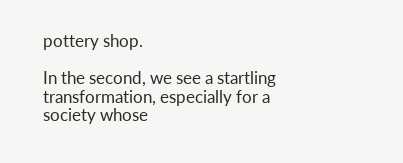pottery shop.

In the second, we see a startling transformation, especially for a society whose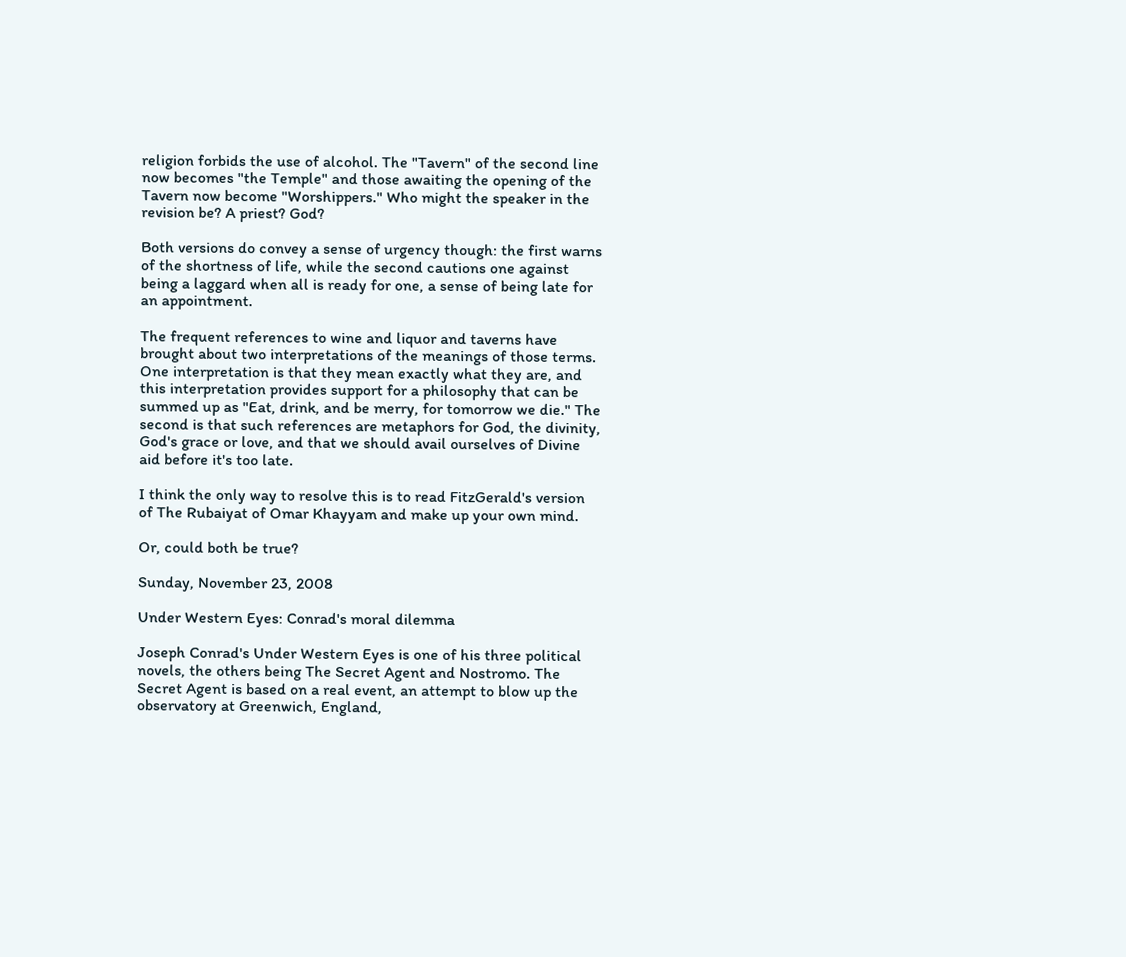religion forbids the use of alcohol. The "Tavern" of the second line now becomes "the Temple" and those awaiting the opening of the Tavern now become "Worshippers." Who might the speaker in the revision be? A priest? God?

Both versions do convey a sense of urgency though: the first warns of the shortness of life, while the second cautions one against being a laggard when all is ready for one, a sense of being late for an appointment.

The frequent references to wine and liquor and taverns have brought about two interpretations of the meanings of those terms. One interpretation is that they mean exactly what they are, and this interpretation provides support for a philosophy that can be summed up as "Eat, drink, and be merry, for tomorrow we die." The second is that such references are metaphors for God, the divinity, God's grace or love, and that we should avail ourselves of Divine aid before it's too late.

I think the only way to resolve this is to read FitzGerald's version of The Rubaiyat of Omar Khayyam and make up your own mind.

Or, could both be true?

Sunday, November 23, 2008

Under Western Eyes: Conrad's moral dilemma

Joseph Conrad's Under Western Eyes is one of his three political novels, the others being The Secret Agent and Nostromo. The Secret Agent is based on a real event, an attempt to blow up the observatory at Greenwich, England,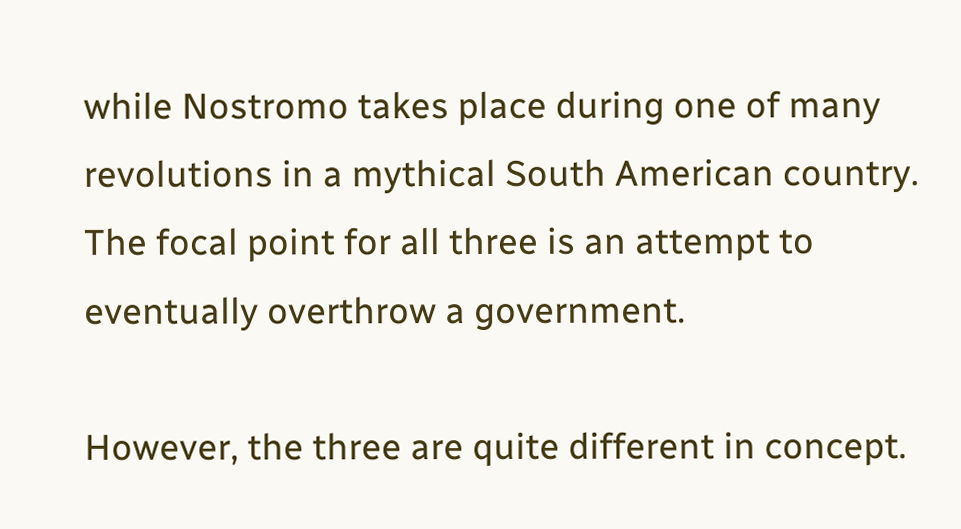while Nostromo takes place during one of many revolutions in a mythical South American country. The focal point for all three is an attempt to eventually overthrow a government.

However, the three are quite different in concept.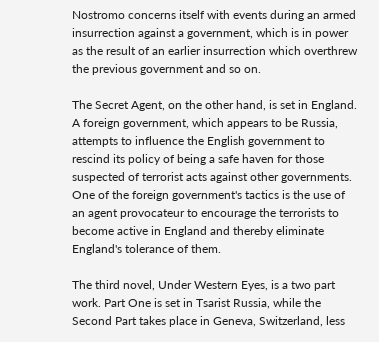Nostromo concerns itself with events during an armed insurrection against a government, which is in power as the result of an earlier insurrection which overthrew the previous government and so on.

The Secret Agent, on the other hand, is set in England. A foreign government, which appears to be Russia, attempts to influence the English government to rescind its policy of being a safe haven for those suspected of terrorist acts against other governments. One of the foreign government's tactics is the use of an agent provocateur to encourage the terrorists to become active in England and thereby eliminate England's tolerance of them.

The third novel, Under Western Eyes, is a two part work. Part One is set in Tsarist Russia, while the Second Part takes place in Geneva, Switzerland, less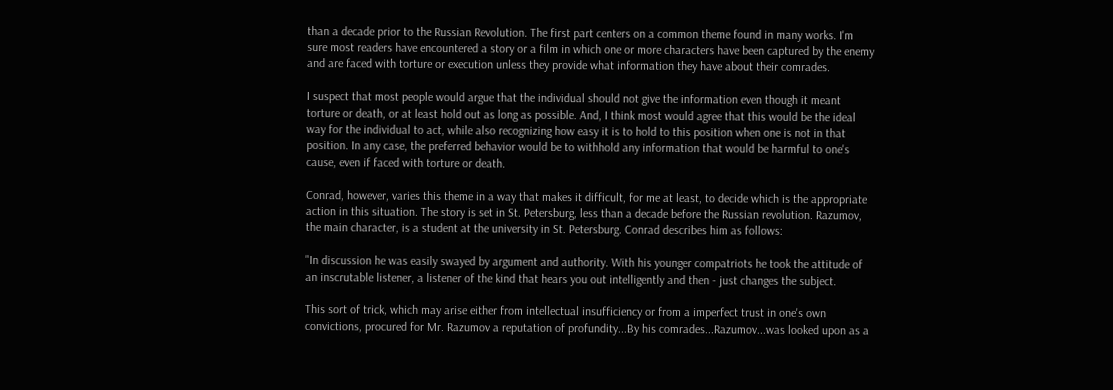than a decade prior to the Russian Revolution. The first part centers on a common theme found in many works. I'm sure most readers have encountered a story or a film in which one or more characters have been captured by the enemy and are faced with torture or execution unless they provide what information they have about their comrades.

I suspect that most people would argue that the individual should not give the information even though it meant torture or death, or at least hold out as long as possible. And, I think most would agree that this would be the ideal way for the individual to act, while also recognizing how easy it is to hold to this position when one is not in that position. In any case, the preferred behavior would be to withhold any information that would be harmful to one's cause, even if faced with torture or death.

Conrad, however, varies this theme in a way that makes it difficult, for me at least, to decide which is the appropriate action in this situation. The story is set in St. Petersburg, less than a decade before the Russian revolution. Razumov, the main character, is a student at the university in St. Petersburg. Conrad describes him as follows:

"In discussion he was easily swayed by argument and authority. With his younger compatriots he took the attitude of an inscrutable listener, a listener of the kind that hears you out intelligently and then - just changes the subject.

This sort of trick, which may arise either from intellectual insufficiency or from a imperfect trust in one's own convictions, procured for Mr. Razumov a reputation of profundity...By his comrades...Razumov...was looked upon as a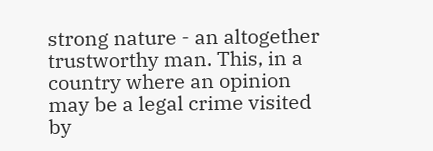strong nature - an altogether trustworthy man. This, in a country where an opinion may be a legal crime visited by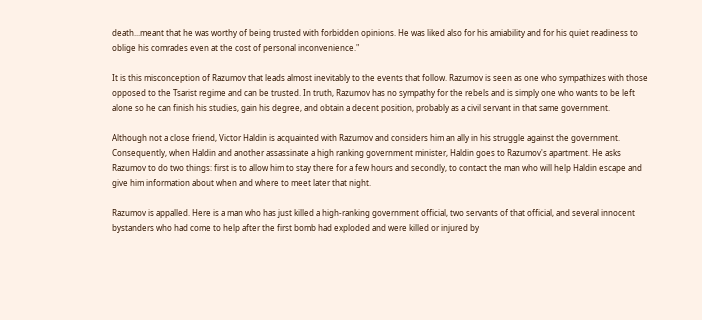death...meant that he was worthy of being trusted with forbidden opinions. He was liked also for his amiability and for his quiet readiness to oblige his comrades even at the cost of personal inconvenience."

It is this misconception of Razumov that leads almost inevitably to the events that follow. Razumov is seen as one who sympathizes with those opposed to the Tsarist regime and can be trusted. In truth, Razumov has no sympathy for the rebels and is simply one who wants to be left alone so he can finish his studies, gain his degree, and obtain a decent position, probably as a civil servant in that same government.

Although not a close friend, Victor Haldin is acquainted with Razumov and considers him an ally in his struggle against the government. Consequently, when Haldin and another assassinate a high ranking government minister, Haldin goes to Razumov's apartment. He asks Razumov to do two things: first is to allow him to stay there for a few hours and secondly, to contact the man who will help Haldin escape and give him information about when and where to meet later that night.

Razumov is appalled. Here is a man who has just killed a high-ranking government official, two servants of that official, and several innocent bystanders who had come to help after the first bomb had exploded and were killed or injured by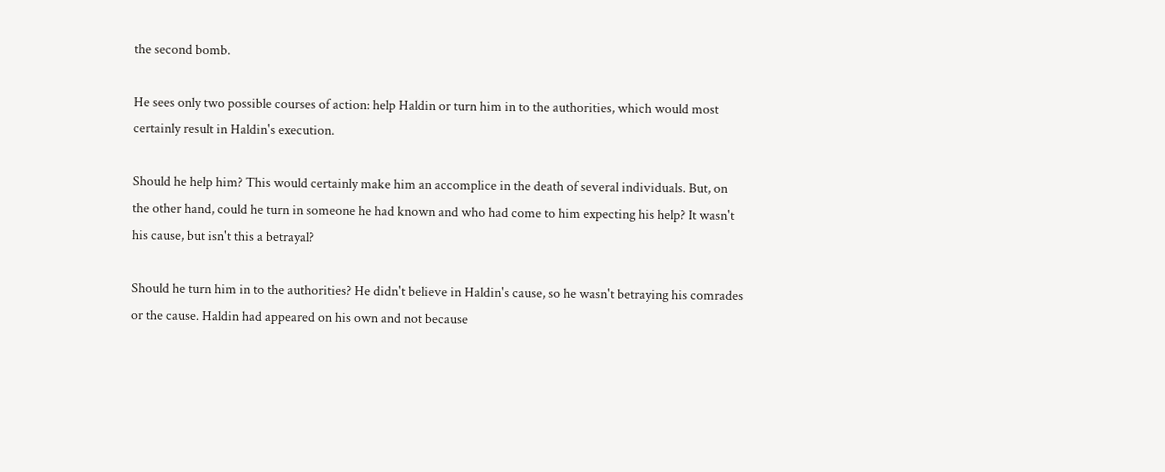the second bomb.

He sees only two possible courses of action: help Haldin or turn him in to the authorities, which would most certainly result in Haldin's execution.

Should he help him? This would certainly make him an accomplice in the death of several individuals. But, on the other hand, could he turn in someone he had known and who had come to him expecting his help? It wasn't his cause, but isn't this a betrayal?

Should he turn him in to the authorities? He didn't believe in Haldin's cause, so he wasn't betraying his comrades or the cause. Haldin had appeared on his own and not because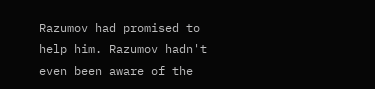Razumov had promised to help him. Razumov hadn't even been aware of the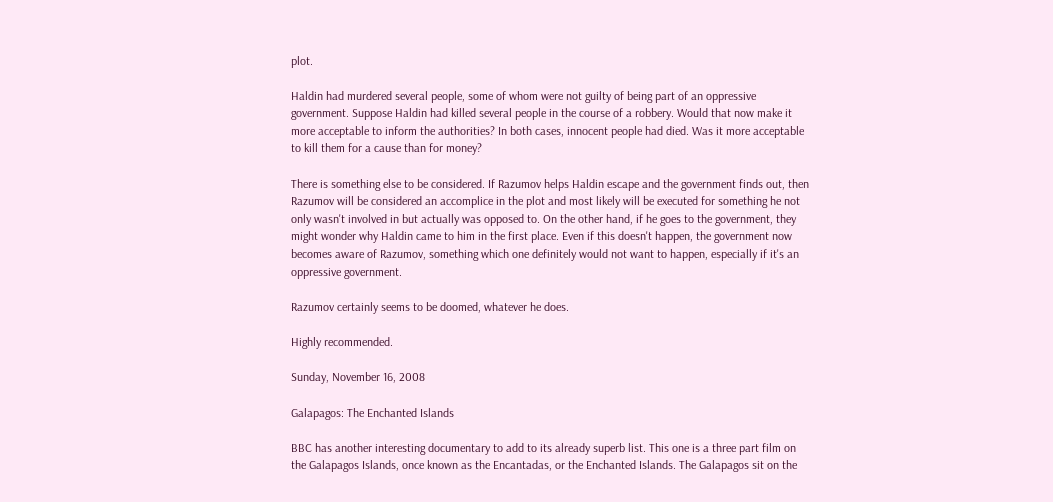plot.

Haldin had murdered several people, some of whom were not guilty of being part of an oppressive government. Suppose Haldin had killed several people in the course of a robbery. Would that now make it more acceptable to inform the authorities? In both cases, innocent people had died. Was it more acceptable to kill them for a cause than for money?

There is something else to be considered. If Razumov helps Haldin escape and the government finds out, then Razumov will be considered an accomplice in the plot and most likely will be executed for something he not only wasn't involved in but actually was opposed to. On the other hand, if he goes to the government, they might wonder why Haldin came to him in the first place. Even if this doesn't happen, the government now becomes aware of Razumov, something which one definitely would not want to happen, especially if it's an oppressive government.

Razumov certainly seems to be doomed, whatever he does.

Highly recommended.

Sunday, November 16, 2008

Galapagos: The Enchanted Islands

BBC has another interesting documentary to add to its already superb list. This one is a three part film on the Galapagos Islands, once known as the Encantadas, or the Enchanted Islands. The Galapagos sit on the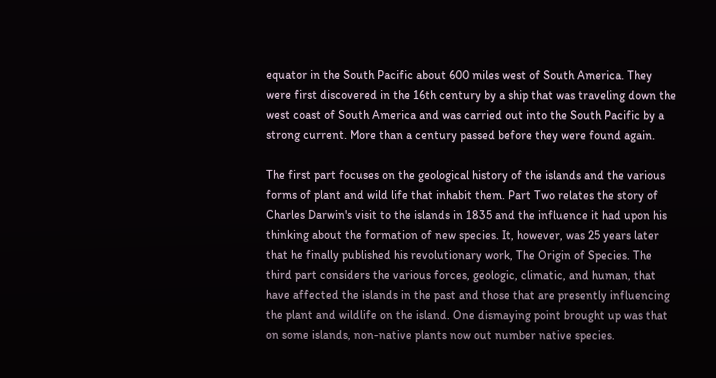equator in the South Pacific about 600 miles west of South America. They were first discovered in the 16th century by a ship that was traveling down the west coast of South America and was carried out into the South Pacific by a strong current. More than a century passed before they were found again.

The first part focuses on the geological history of the islands and the various forms of plant and wild life that inhabit them. Part Two relates the story of Charles Darwin's visit to the islands in 1835 and the influence it had upon his thinking about the formation of new species. It, however, was 25 years later that he finally published his revolutionary work, The Origin of Species. The third part considers the various forces, geologic, climatic, and human, that have affected the islands in the past and those that are presently influencing the plant and wildlife on the island. One dismaying point brought up was that on some islands, non-native plants now out number native species.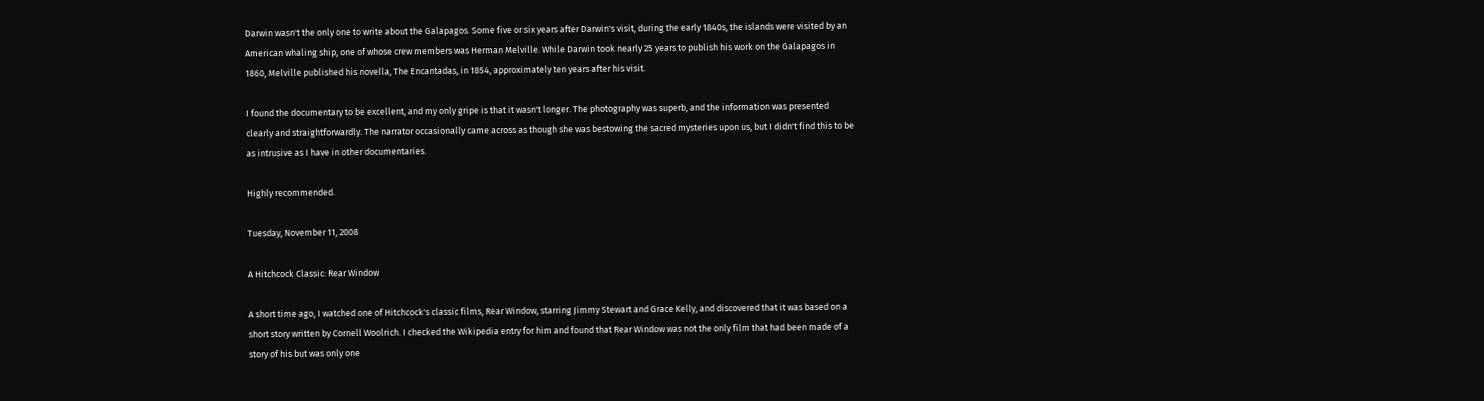Darwin wasn't the only one to write about the Galapagos. Some five or six years after Darwin's visit, during the early 1840s, the islands were visited by an American whaling ship, one of whose crew members was Herman Melville. While Darwin took nearly 25 years to publish his work on the Galapagos in 1860, Melville published his novella, The Encantadas, in 1854, approximately ten years after his visit.

I found the documentary to be excellent, and my only gripe is that it wasn't longer. The photography was superb, and the information was presented clearly and straightforwardly. The narrator occasionally came across as though she was bestowing the sacred mysteries upon us, but I didn't find this to be as intrusive as I have in other documentaries.

Highly recommended.

Tuesday, November 11, 2008

A Hitchcock Classic: Rear Window

A short time ago, I watched one of Hitchcock's classic films, Rear Window, starring Jimmy Stewart and Grace Kelly, and discovered that it was based on a short story written by Cornell Woolrich. I checked the Wikipedia entry for him and found that Rear Window was not the only film that had been made of a story of his but was only one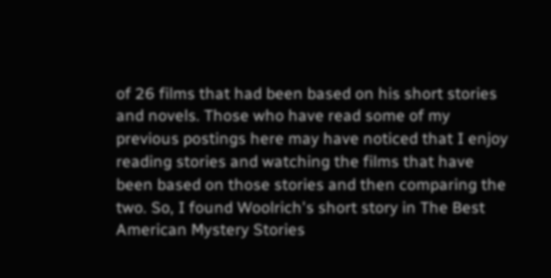of 26 films that had been based on his short stories and novels. Those who have read some of my previous postings here may have noticed that I enjoy reading stories and watching the films that have been based on those stories and then comparing the two. So, I found Woolrich's short story in The Best American Mystery Stories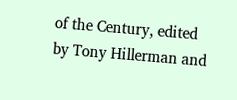of the Century, edited by Tony Hillerman and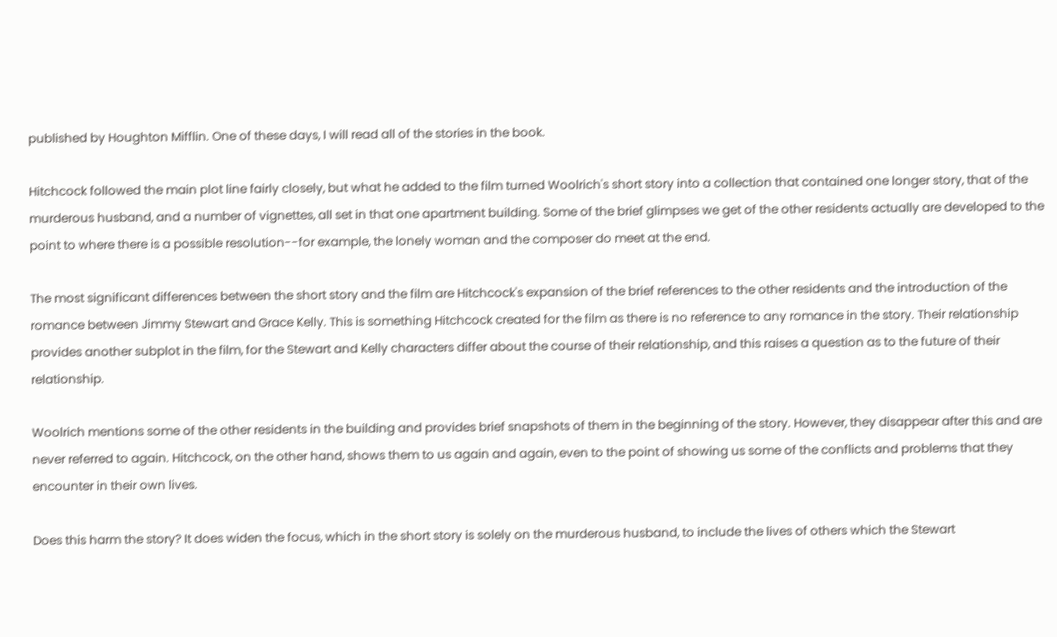published by Houghton Mifflin. One of these days, I will read all of the stories in the book.

Hitchcock followed the main plot line fairly closely, but what he added to the film turned Woolrich's short story into a collection that contained one longer story, that of the murderous husband, and a number of vignettes, all set in that one apartment building. Some of the brief glimpses we get of the other residents actually are developed to the point to where there is a possible resolution--for example, the lonely woman and the composer do meet at the end.

The most significant differences between the short story and the film are Hitchcock's expansion of the brief references to the other residents and the introduction of the romance between Jimmy Stewart and Grace Kelly. This is something Hitchcock created for the film as there is no reference to any romance in the story. Their relationship provides another subplot in the film, for the Stewart and Kelly characters differ about the course of their relationship, and this raises a question as to the future of their relationship.

Woolrich mentions some of the other residents in the building and provides brief snapshots of them in the beginning of the story. However, they disappear after this and are never referred to again. Hitchcock, on the other hand, shows them to us again and again, even to the point of showing us some of the conflicts and problems that they encounter in their own lives.

Does this harm the story? It does widen the focus, which in the short story is solely on the murderous husband, to include the lives of others which the Stewart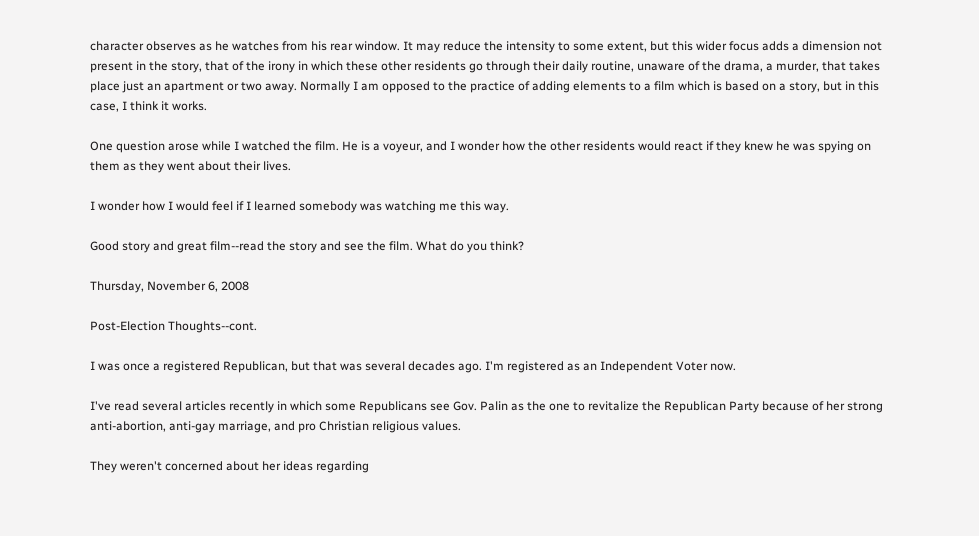character observes as he watches from his rear window. It may reduce the intensity to some extent, but this wider focus adds a dimension not present in the story, that of the irony in which these other residents go through their daily routine, unaware of the drama, a murder, that takes place just an apartment or two away. Normally I am opposed to the practice of adding elements to a film which is based on a story, but in this case, I think it works.

One question arose while I watched the film. He is a voyeur, and I wonder how the other residents would react if they knew he was spying on them as they went about their lives.

I wonder how I would feel if I learned somebody was watching me this way.

Good story and great film--read the story and see the film. What do you think?

Thursday, November 6, 2008

Post-Election Thoughts--cont.

I was once a registered Republican, but that was several decades ago. I'm registered as an Independent Voter now.

I've read several articles recently in which some Republicans see Gov. Palin as the one to revitalize the Republican Party because of her strong anti-abortion, anti-gay marriage, and pro Christian religious values.

They weren't concerned about her ideas regarding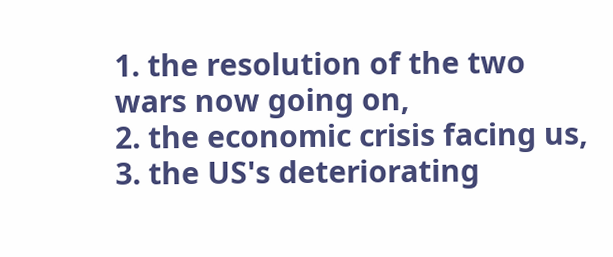1. the resolution of the two wars now going on,
2. the economic crisis facing us,
3. the US's deteriorating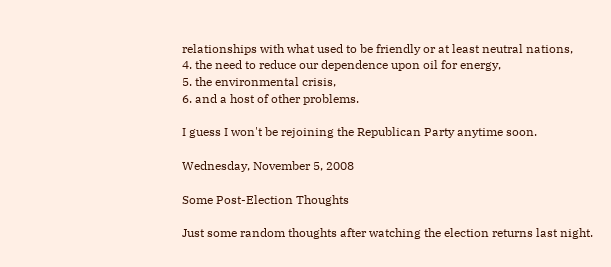relationships with what used to be friendly or at least neutral nations,
4. the need to reduce our dependence upon oil for energy,
5. the environmental crisis,
6. and a host of other problems.

I guess I won't be rejoining the Republican Party anytime soon.

Wednesday, November 5, 2008

Some Post-Election Thoughts

Just some random thoughts after watching the election returns last night.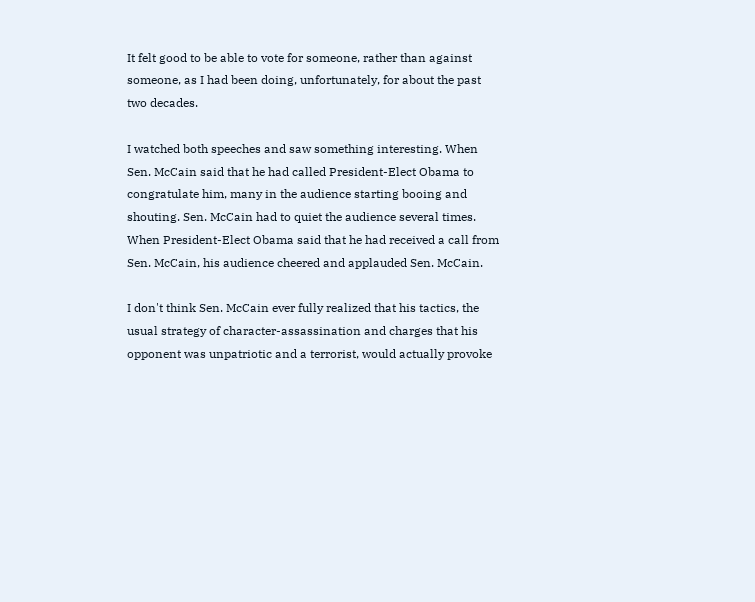It felt good to be able to vote for someone, rather than against someone, as I had been doing, unfortunately, for about the past two decades.

I watched both speeches and saw something interesting. When Sen. McCain said that he had called President-Elect Obama to congratulate him, many in the audience starting booing and shouting. Sen. McCain had to quiet the audience several times. When President-Elect Obama said that he had received a call from Sen. McCain, his audience cheered and applauded Sen. McCain.

I don't think Sen. McCain ever fully realized that his tactics, the usual strategy of character-assassination and charges that his opponent was unpatriotic and a terrorist, would actually provoke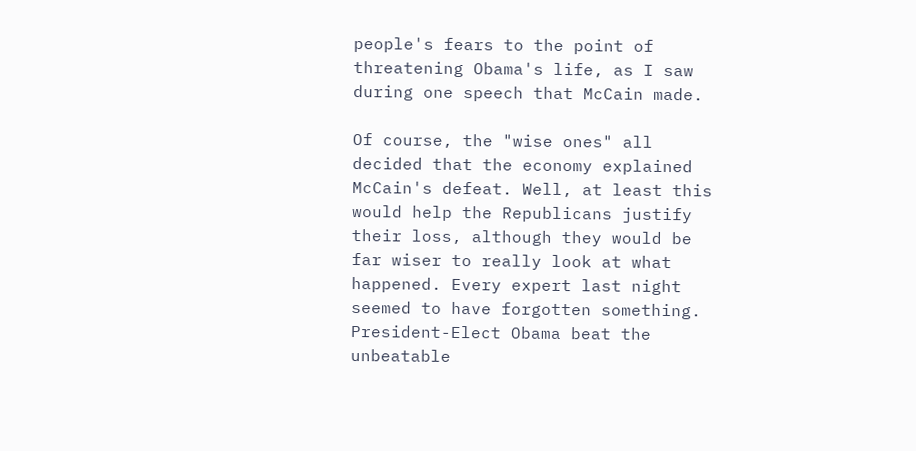people's fears to the point of threatening Obama's life, as I saw during one speech that McCain made.

Of course, the "wise ones" all decided that the economy explained McCain's defeat. Well, at least this would help the Republicans justify their loss, although they would be far wiser to really look at what happened. Every expert last night seemed to have forgotten something. President-Elect Obama beat the unbeatable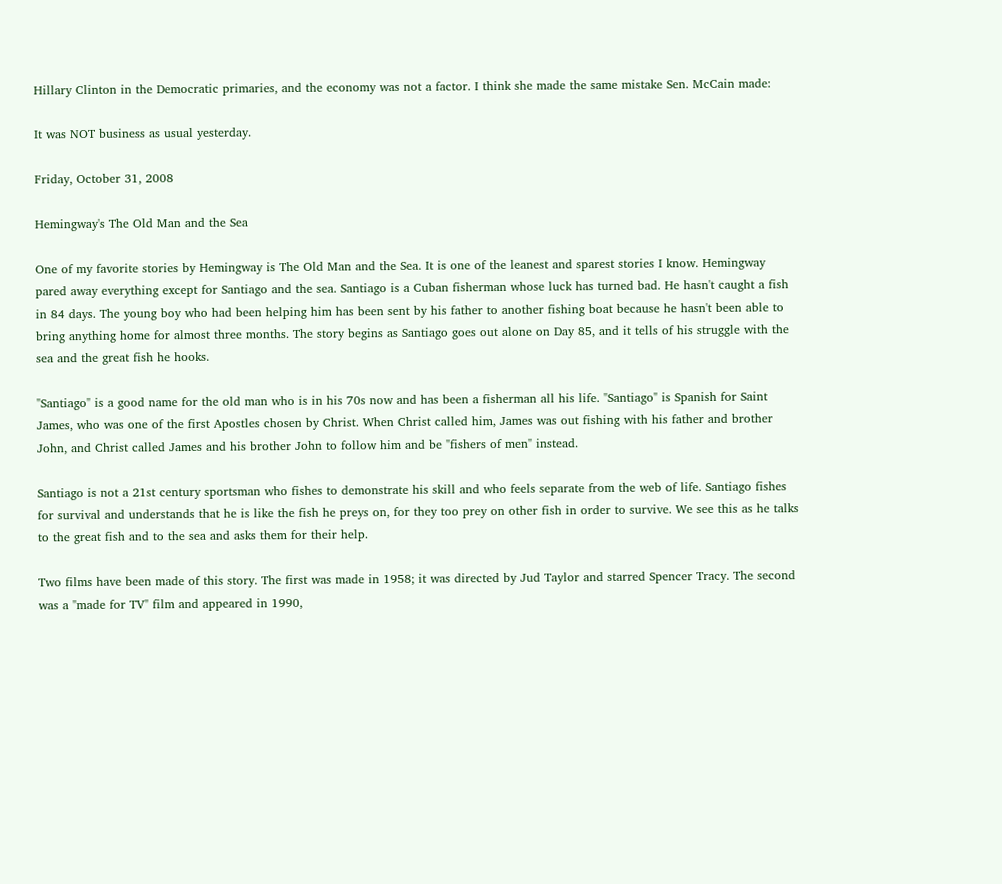Hillary Clinton in the Democratic primaries, and the economy was not a factor. I think she made the same mistake Sen. McCain made:

It was NOT business as usual yesterday.

Friday, October 31, 2008

Hemingway's The Old Man and the Sea

One of my favorite stories by Hemingway is The Old Man and the Sea. It is one of the leanest and sparest stories I know. Hemingway pared away everything except for Santiago and the sea. Santiago is a Cuban fisherman whose luck has turned bad. He hasn't caught a fish in 84 days. The young boy who had been helping him has been sent by his father to another fishing boat because he hasn't been able to bring anything home for almost three months. The story begins as Santiago goes out alone on Day 85, and it tells of his struggle with the sea and the great fish he hooks.

"Santiago" is a good name for the old man who is in his 70s now and has been a fisherman all his life. "Santiago" is Spanish for Saint James, who was one of the first Apostles chosen by Christ. When Christ called him, James was out fishing with his father and brother John, and Christ called James and his brother John to follow him and be "fishers of men" instead.

Santiago is not a 21st century sportsman who fishes to demonstrate his skill and who feels separate from the web of life. Santiago fishes for survival and understands that he is like the fish he preys on, for they too prey on other fish in order to survive. We see this as he talks to the great fish and to the sea and asks them for their help.

Two films have been made of this story. The first was made in 1958; it was directed by Jud Taylor and starred Spencer Tracy. The second was a "made for TV" film and appeared in 1990,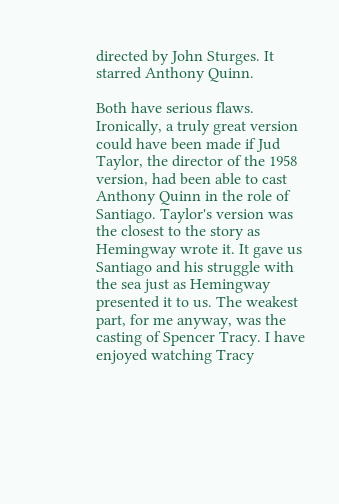directed by John Sturges. It starred Anthony Quinn.

Both have serious flaws. Ironically, a truly great version could have been made if Jud Taylor, the director of the 1958 version, had been able to cast Anthony Quinn in the role of Santiago. Taylor's version was the closest to the story as Hemingway wrote it. It gave us Santiago and his struggle with the sea just as Hemingway presented it to us. The weakest part, for me anyway, was the casting of Spencer Tracy. I have enjoyed watching Tracy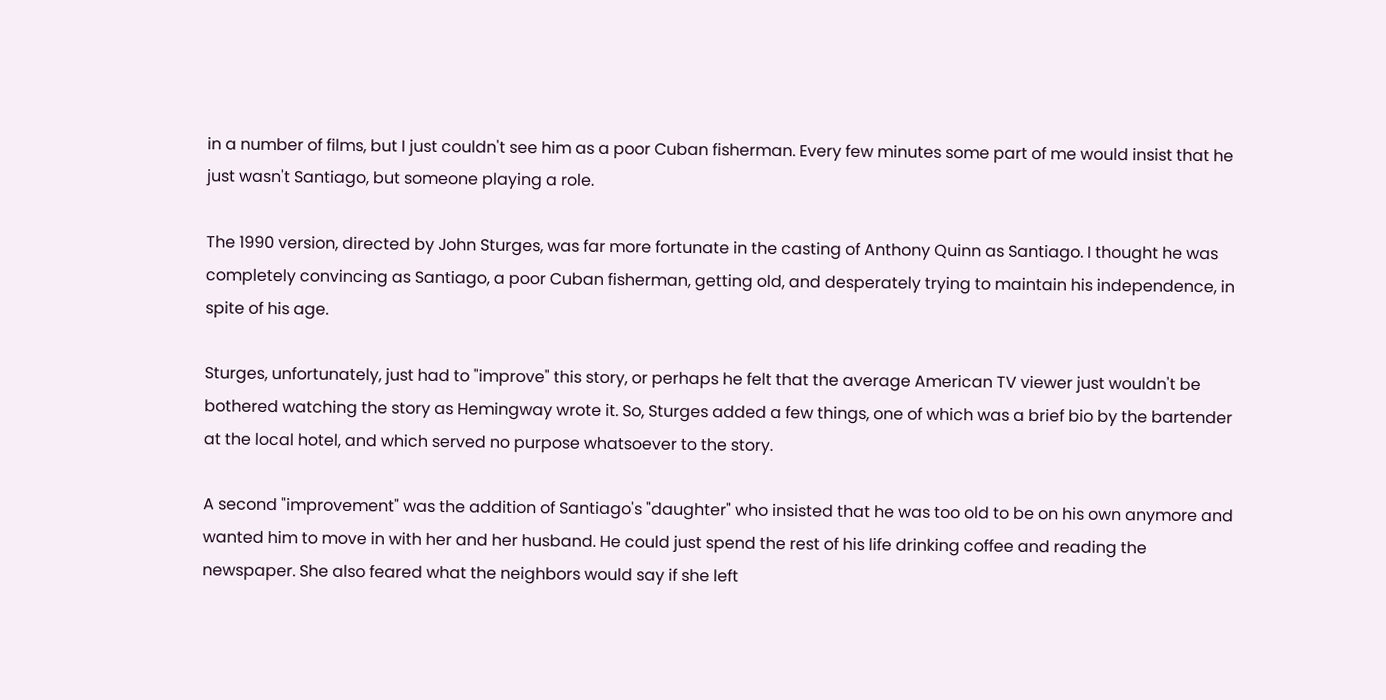in a number of films, but I just couldn't see him as a poor Cuban fisherman. Every few minutes some part of me would insist that he just wasn't Santiago, but someone playing a role.

The 1990 version, directed by John Sturges, was far more fortunate in the casting of Anthony Quinn as Santiago. I thought he was completely convincing as Santiago, a poor Cuban fisherman, getting old, and desperately trying to maintain his independence, in spite of his age.

Sturges, unfortunately, just had to "improve" this story, or perhaps he felt that the average American TV viewer just wouldn't be bothered watching the story as Hemingway wrote it. So, Sturges added a few things, one of which was a brief bio by the bartender at the local hotel, and which served no purpose whatsoever to the story.

A second "improvement" was the addition of Santiago's "daughter" who insisted that he was too old to be on his own anymore and wanted him to move in with her and her husband. He could just spend the rest of his life drinking coffee and reading the newspaper. She also feared what the neighbors would say if she left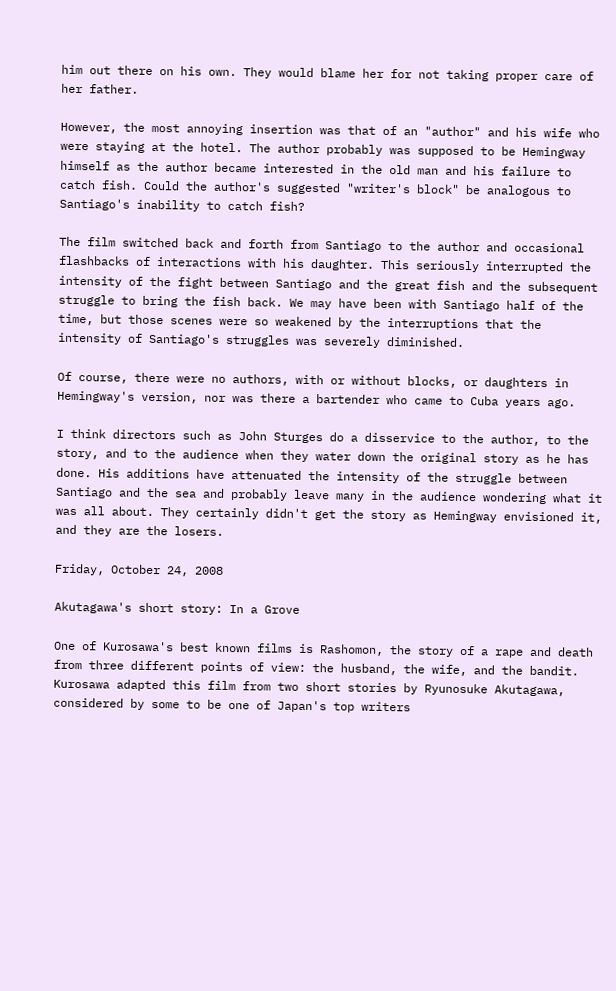him out there on his own. They would blame her for not taking proper care of her father.

However, the most annoying insertion was that of an "author" and his wife who were staying at the hotel. The author probably was supposed to be Hemingway himself as the author became interested in the old man and his failure to catch fish. Could the author's suggested "writer's block" be analogous to Santiago's inability to catch fish?

The film switched back and forth from Santiago to the author and occasional flashbacks of interactions with his daughter. This seriously interrupted the intensity of the fight between Santiago and the great fish and the subsequent struggle to bring the fish back. We may have been with Santiago half of the time, but those scenes were so weakened by the interruptions that the intensity of Santiago's struggles was severely diminished.

Of course, there were no authors, with or without blocks, or daughters in Hemingway's version, nor was there a bartender who came to Cuba years ago.

I think directors such as John Sturges do a disservice to the author, to the story, and to the audience when they water down the original story as he has done. His additions have attenuated the intensity of the struggle between Santiago and the sea and probably leave many in the audience wondering what it was all about. They certainly didn't get the story as Hemingway envisioned it, and they are the losers.

Friday, October 24, 2008

Akutagawa's short story: In a Grove

One of Kurosawa's best known films is Rashomon, the story of a rape and death from three different points of view: the husband, the wife, and the bandit. Kurosawa adapted this film from two short stories by Ryunosuke Akutagawa, considered by some to be one of Japan's top writers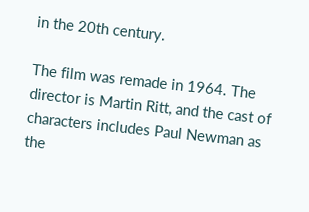in the 20th century.

The film was remade in 1964. The director is Martin Ritt, and the cast of characters includes Paul Newman as the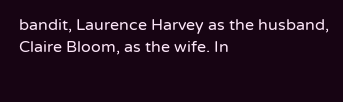bandit, Laurence Harvey as the husband, Claire Bloom, as the wife. In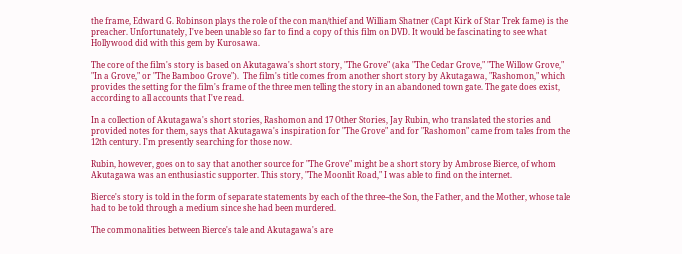the frame, Edward G. Robinson plays the role of the con man/thief and William Shatner (Capt Kirk of Star Trek fame) is the preacher. Unfortunately, I've been unable so far to find a copy of this film on DVD. It would be fascinating to see what Hollywood did with this gem by Kurosawa.

The core of the film's story is based on Akutagawa's short story, "The Grove" (aka "The Cedar Grove," "The Willow Grove," "In a Grove," or "The Bamboo Grove").  The film's title comes from another short story by Akutagawa, "Rashomon," which provides the setting for the film's frame of the three men telling the story in an abandoned town gate. The gate does exist, according to all accounts that I've read.

In a collection of Akutagawa's short stories, Rashomon and 17 Other Stories, Jay Rubin, who translated the stories and provided notes for them, says that Akutagawa's inspiration for "The Grove" and for "Rashomon" came from tales from the 12th century. I'm presently searching for those now.

Rubin, however, goes on to say that another source for "The Grove" might be a short story by Ambrose Bierce, of whom Akutagawa was an enthusiastic supporter. This story, "The Moonlit Road," I was able to find on the internet.

Bierce's story is told in the form of separate statements by each of the three--the Son, the Father, and the Mother, whose tale had to be told through a medium since she had been murdered.

The commonalities between Bierce's tale and Akutagawa's are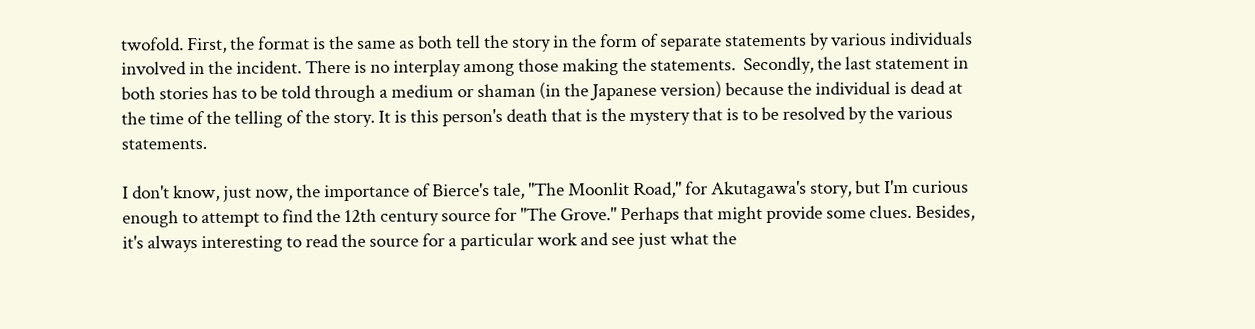twofold. First, the format is the same as both tell the story in the form of separate statements by various individuals involved in the incident. There is no interplay among those making the statements.  Secondly, the last statement in both stories has to be told through a medium or shaman (in the Japanese version) because the individual is dead at the time of the telling of the story. It is this person's death that is the mystery that is to be resolved by the various statements.

I don't know, just now, the importance of Bierce's tale, "The Moonlit Road," for Akutagawa's story, but I'm curious enough to attempt to find the 12th century source for "The Grove." Perhaps that might provide some clues. Besides, it's always interesting to read the source for a particular work and see just what the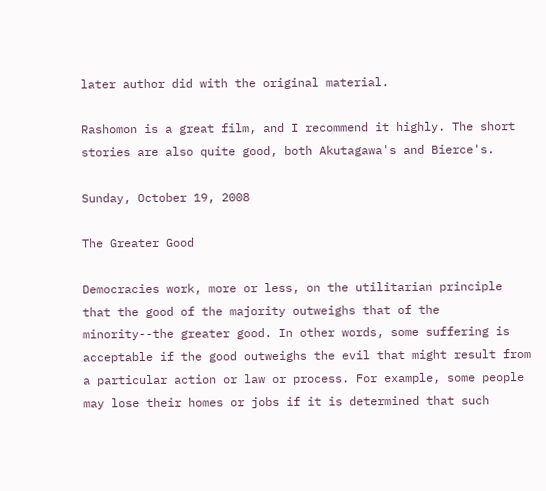later author did with the original material.

Rashomon is a great film, and I recommend it highly. The short stories are also quite good, both Akutagawa's and Bierce's.

Sunday, October 19, 2008

The Greater Good

Democracies work, more or less, on the utilitarian principle that the good of the majority outweighs that of the minority--the greater good. In other words, some suffering is acceptable if the good outweighs the evil that might result from a particular action or law or process. For example, some people may lose their homes or jobs if it is determined that such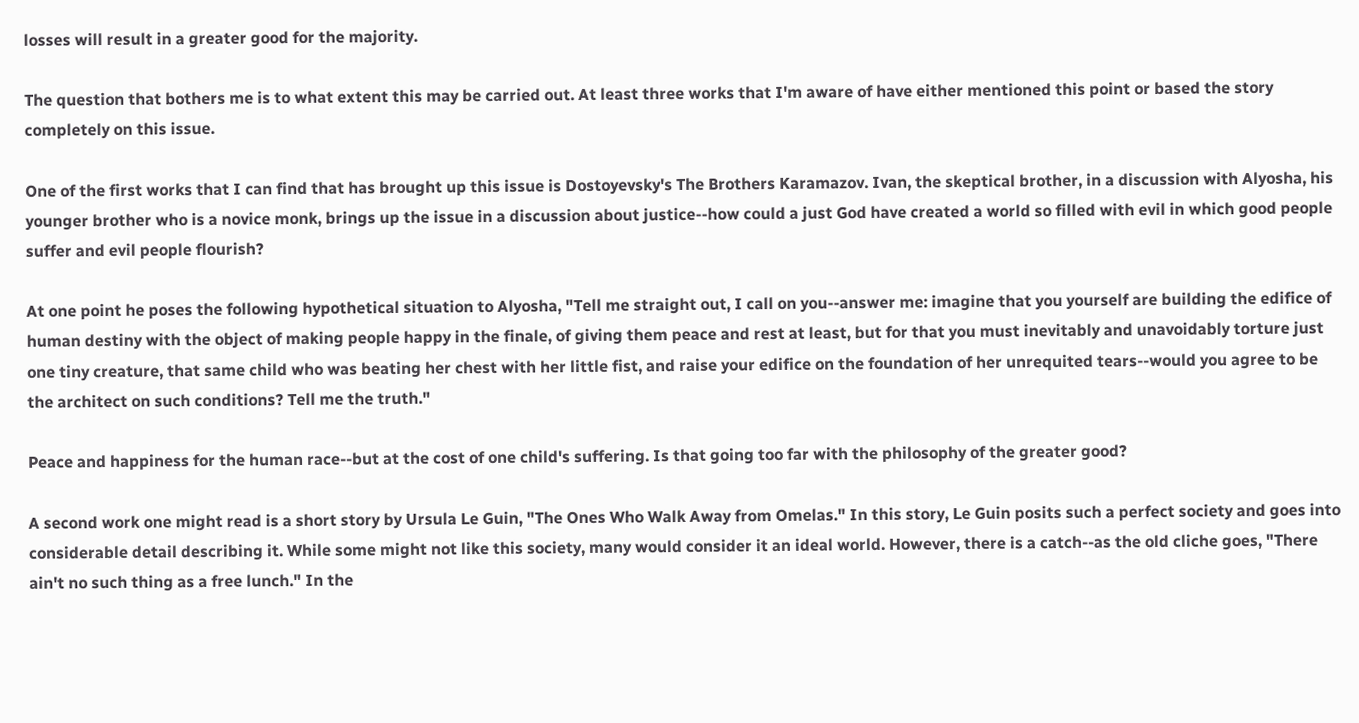losses will result in a greater good for the majority.

The question that bothers me is to what extent this may be carried out. At least three works that I'm aware of have either mentioned this point or based the story completely on this issue.

One of the first works that I can find that has brought up this issue is Dostoyevsky's The Brothers Karamazov. Ivan, the skeptical brother, in a discussion with Alyosha, his younger brother who is a novice monk, brings up the issue in a discussion about justice--how could a just God have created a world so filled with evil in which good people suffer and evil people flourish?

At one point he poses the following hypothetical situation to Alyosha, "Tell me straight out, I call on you--answer me: imagine that you yourself are building the edifice of human destiny with the object of making people happy in the finale, of giving them peace and rest at least, but for that you must inevitably and unavoidably torture just one tiny creature, that same child who was beating her chest with her little fist, and raise your edifice on the foundation of her unrequited tears--would you agree to be the architect on such conditions? Tell me the truth."

Peace and happiness for the human race--but at the cost of one child's suffering. Is that going too far with the philosophy of the greater good?

A second work one might read is a short story by Ursula Le Guin, "The Ones Who Walk Away from Omelas." In this story, Le Guin posits such a perfect society and goes into considerable detail describing it. While some might not like this society, many would consider it an ideal world. However, there is a catch--as the old cliche goes, "There ain't no such thing as a free lunch." In the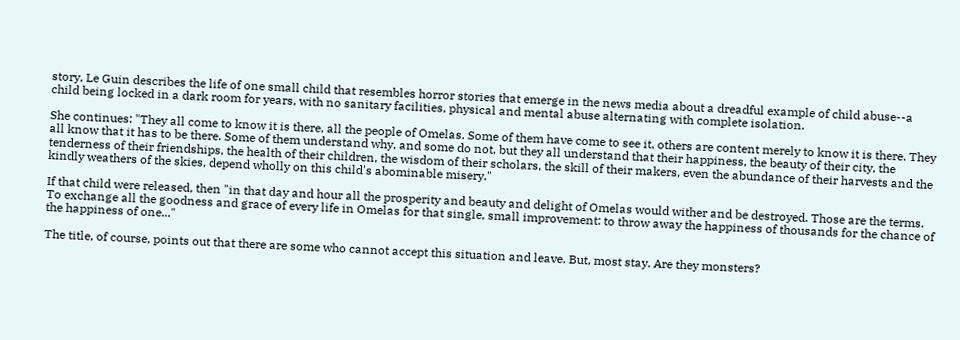story, Le Guin describes the life of one small child that resembles horror stories that emerge in the news media about a dreadful example of child abuse--a child being locked in a dark room for years, with no sanitary facilities, physical and mental abuse alternating with complete isolation.

She continues: "They all come to know it is there, all the people of Omelas. Some of them have come to see it, others are content merely to know it is there. They all know that it has to be there. Some of them understand why, and some do not, but they all understand that their happiness, the beauty of their city, the tenderness of their friendships, the health of their children, the wisdom of their scholars, the skill of their makers, even the abundance of their harvests and the kindly weathers of the skies, depend wholly on this child's abominable misery."

If that child were released, then "in that day and hour all the prosperity and beauty and delight of Omelas would wither and be destroyed. Those are the terms. To exchange all the goodness and grace of every life in Omelas for that single, small improvement: to throw away the happiness of thousands for the chance of the happiness of one..."

The title, of course, points out that there are some who cannot accept this situation and leave. But, most stay. Are they monsters?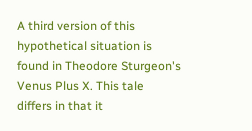A third version of this hypothetical situation is found in Theodore Sturgeon's Venus Plus X. This tale differs in that it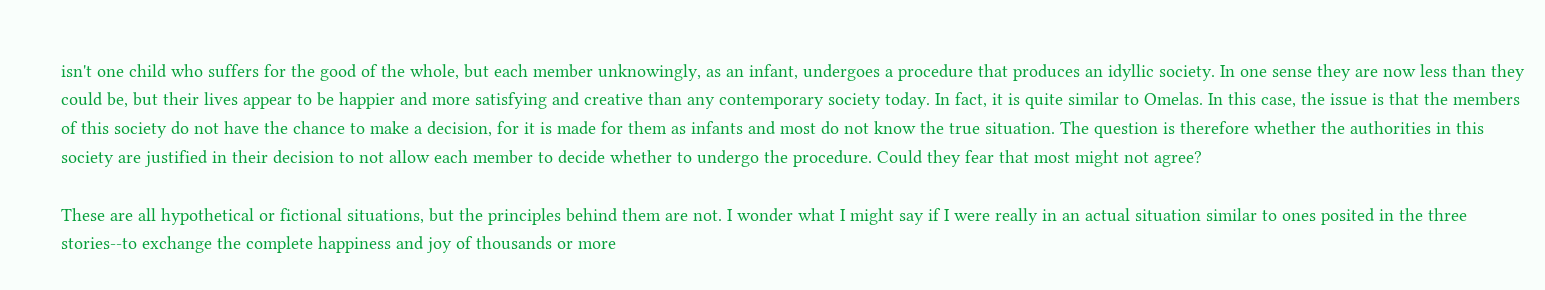isn't one child who suffers for the good of the whole, but each member unknowingly, as an infant, undergoes a procedure that produces an idyllic society. In one sense they are now less than they could be, but their lives appear to be happier and more satisfying and creative than any contemporary society today. In fact, it is quite similar to Omelas. In this case, the issue is that the members of this society do not have the chance to make a decision, for it is made for them as infants and most do not know the true situation. The question is therefore whether the authorities in this society are justified in their decision to not allow each member to decide whether to undergo the procedure. Could they fear that most might not agree?

These are all hypothetical or fictional situations, but the principles behind them are not. I wonder what I might say if I were really in an actual situation similar to ones posited in the three stories--to exchange the complete happiness and joy of thousands or more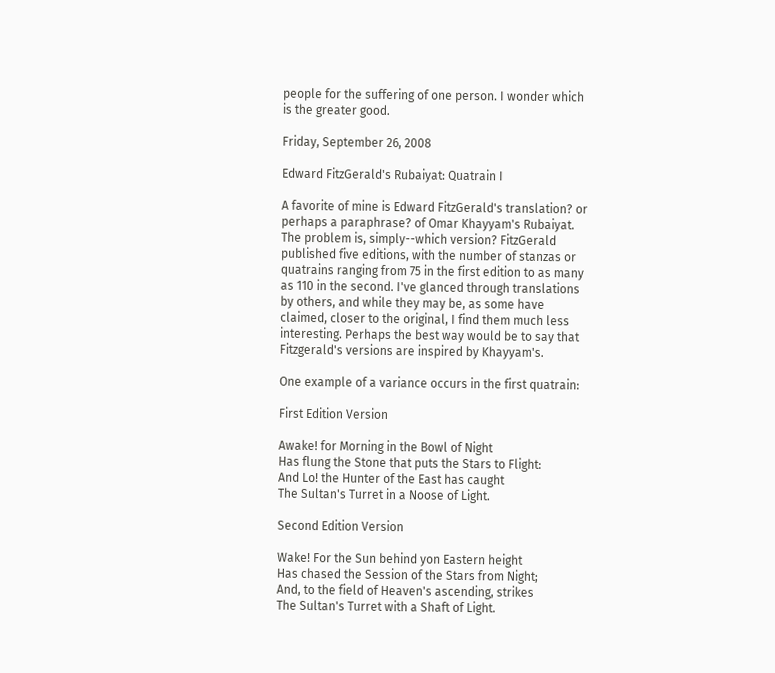people for the suffering of one person. I wonder which is the greater good.

Friday, September 26, 2008

Edward FitzGerald's Rubaiyat: Quatrain I

A favorite of mine is Edward FitzGerald's translation? or perhaps a paraphrase? of Omar Khayyam's Rubaiyat. The problem is, simply--which version? FitzGerald published five editions, with the number of stanzas or quatrains ranging from 75 in the first edition to as many as 110 in the second. I've glanced through translations by others, and while they may be, as some have claimed, closer to the original, I find them much less interesting. Perhaps the best way would be to say that Fitzgerald's versions are inspired by Khayyam's.

One example of a variance occurs in the first quatrain:

First Edition Version

Awake! for Morning in the Bowl of Night
Has flung the Stone that puts the Stars to Flight:
And Lo! the Hunter of the East has caught
The Sultan's Turret in a Noose of Light.

Second Edition Version

Wake! For the Sun behind yon Eastern height
Has chased the Session of the Stars from Night;
And, to the field of Heaven's ascending, strikes
The Sultan's Turret with a Shaft of Light.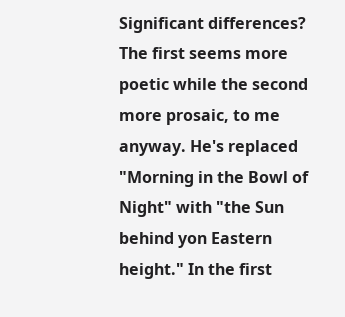Significant differences? The first seems more poetic while the second more prosaic, to me anyway. He's replaced "Morning in the Bowl of Night" with "the Sun behind yon Eastern height." In the first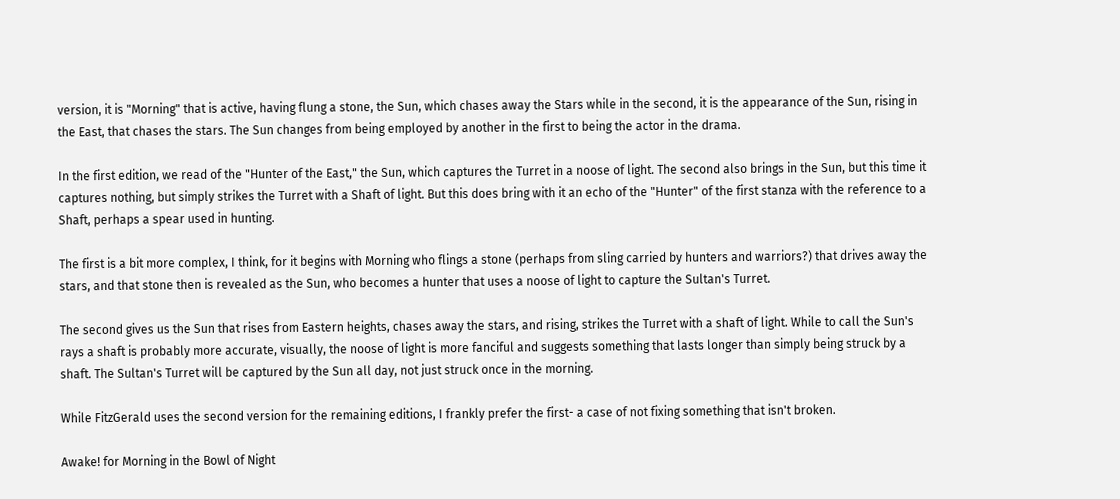version, it is "Morning" that is active, having flung a stone, the Sun, which chases away the Stars while in the second, it is the appearance of the Sun, rising in the East, that chases the stars. The Sun changes from being employed by another in the first to being the actor in the drama.

In the first edition, we read of the "Hunter of the East," the Sun, which captures the Turret in a noose of light. The second also brings in the Sun, but this time it captures nothing, but simply strikes the Turret with a Shaft of light. But this does bring with it an echo of the "Hunter" of the first stanza with the reference to a Shaft, perhaps a spear used in hunting.

The first is a bit more complex, I think, for it begins with Morning who flings a stone (perhaps from sling carried by hunters and warriors?) that drives away the stars, and that stone then is revealed as the Sun, who becomes a hunter that uses a noose of light to capture the Sultan's Turret.

The second gives us the Sun that rises from Eastern heights, chases away the stars, and rising, strikes the Turret with a shaft of light. While to call the Sun's rays a shaft is probably more accurate, visually, the noose of light is more fanciful and suggests something that lasts longer than simply being struck by a shaft. The Sultan's Turret will be captured by the Sun all day, not just struck once in the morning.

While FitzGerald uses the second version for the remaining editions, I frankly prefer the first- a case of not fixing something that isn't broken.

Awake! for Morning in the Bowl of Night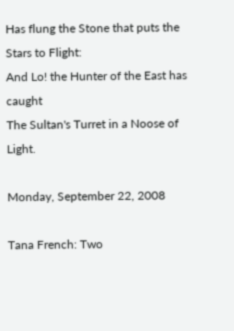Has flung the Stone that puts the Stars to Flight:
And Lo! the Hunter of the East has caught
The Sultan's Turret in a Noose of Light.

Monday, September 22, 2008

Tana French: Two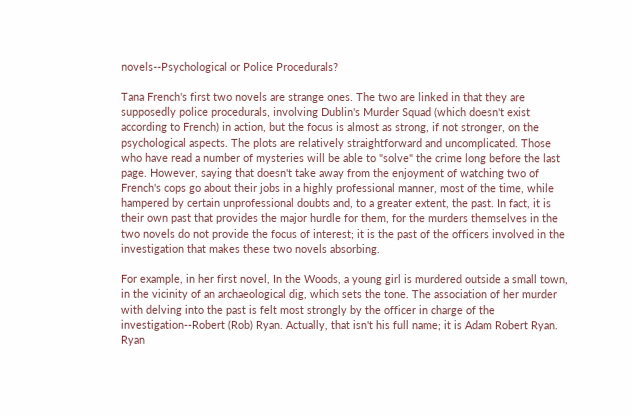novels--Psychological or Police Procedurals?

Tana French's first two novels are strange ones. The two are linked in that they are supposedly police procedurals, involving Dublin's Murder Squad (which doesn't exist according to French) in action, but the focus is almost as strong, if not stronger, on the psychological aspects. The plots are relatively straightforward and uncomplicated. Those who have read a number of mysteries will be able to "solve" the crime long before the last page. However, saying that doesn't take away from the enjoyment of watching two of French's cops go about their jobs in a highly professional manner, most of the time, while hampered by certain unprofessional doubts and, to a greater extent, the past. In fact, it is their own past that provides the major hurdle for them, for the murders themselves in the two novels do not provide the focus of interest; it is the past of the officers involved in the investigation that makes these two novels absorbing.

For example, in her first novel, In the Woods, a young girl is murdered outside a small town, in the vicinity of an archaeological dig, which sets the tone. The association of her murder with delving into the past is felt most strongly by the officer in charge of the investigation--Robert (Rob) Ryan. Actually, that isn't his full name; it is Adam Robert Ryan. Ryan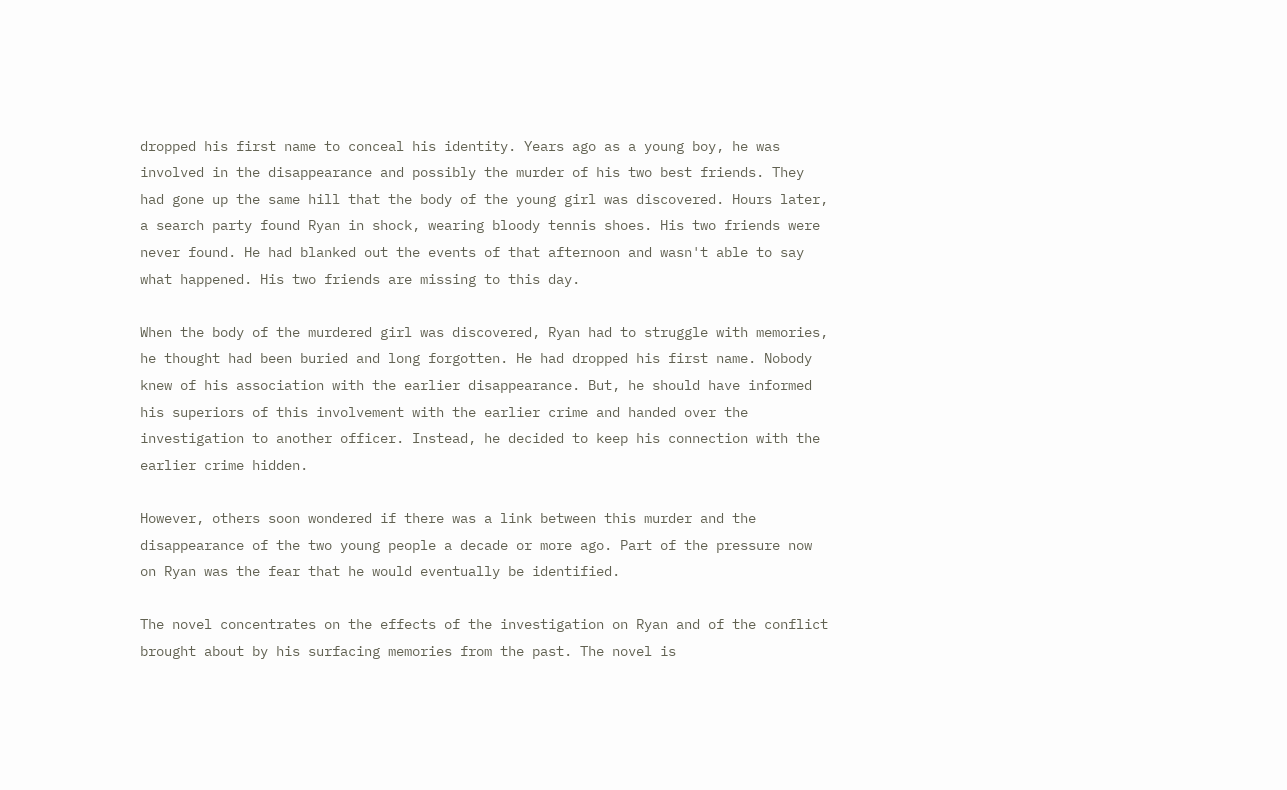dropped his first name to conceal his identity. Years ago as a young boy, he was involved in the disappearance and possibly the murder of his two best friends. They had gone up the same hill that the body of the young girl was discovered. Hours later, a search party found Ryan in shock, wearing bloody tennis shoes. His two friends were never found. He had blanked out the events of that afternoon and wasn't able to say what happened. His two friends are missing to this day.

When the body of the murdered girl was discovered, Ryan had to struggle with memories, he thought had been buried and long forgotten. He had dropped his first name. Nobody knew of his association with the earlier disappearance. But, he should have informed his superiors of this involvement with the earlier crime and handed over the investigation to another officer. Instead, he decided to keep his connection with the earlier crime hidden.

However, others soon wondered if there was a link between this murder and the disappearance of the two young people a decade or more ago. Part of the pressure now on Ryan was the fear that he would eventually be identified.

The novel concentrates on the effects of the investigation on Ryan and of the conflict brought about by his surfacing memories from the past. The novel is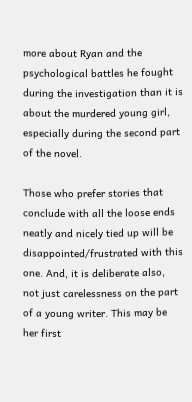more about Ryan and the psychological battles he fought during the investigation than it is about the murdered young girl, especially during the second part of the novel.

Those who prefer stories that conclude with all the loose ends neatly and nicely tied up will be disappointed/frustrated with this one. And, it is deliberate also, not just carelessness on the part of a young writer. This may be her first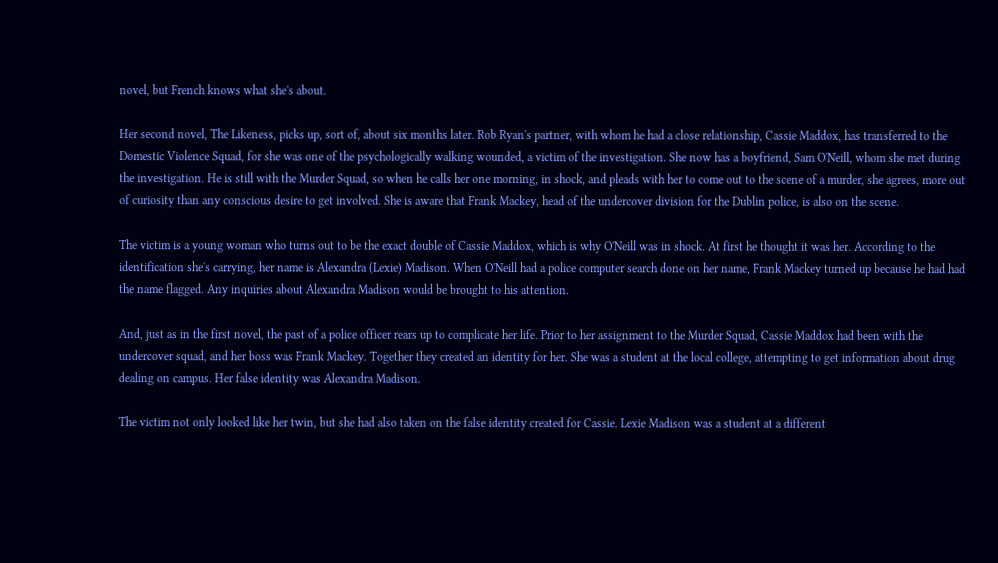novel, but French knows what she's about.

Her second novel, The Likeness, picks up, sort of, about six months later. Rob Ryan's partner, with whom he had a close relationship, Cassie Maddox, has transferred to the Domestic Violence Squad, for she was one of the psychologically walking wounded, a victim of the investigation. She now has a boyfriend, Sam O'Neill, whom she met during the investigation. He is still with the Murder Squad, so when he calls her one morning, in shock, and pleads with her to come out to the scene of a murder, she agrees, more out of curiosity than any conscious desire to get involved. She is aware that Frank Mackey, head of the undercover division for the Dublin police, is also on the scene.

The victim is a young woman who turns out to be the exact double of Cassie Maddox, which is why O'Neill was in shock. At first he thought it was her. According to the identification she's carrying, her name is Alexandra (Lexie) Madison. When O'Neill had a police computer search done on her name, Frank Mackey turned up because he had had the name flagged. Any inquiries about Alexandra Madison would be brought to his attention.

And, just as in the first novel, the past of a police officer rears up to complicate her life. Prior to her assignment to the Murder Squad, Cassie Maddox had been with the undercover squad, and her boss was Frank Mackey. Together they created an identity for her. She was a student at the local college, attempting to get information about drug dealing on campus. Her false identity was Alexandra Madison.

The victim not only looked like her twin, but she had also taken on the false identity created for Cassie. Lexie Madison was a student at a different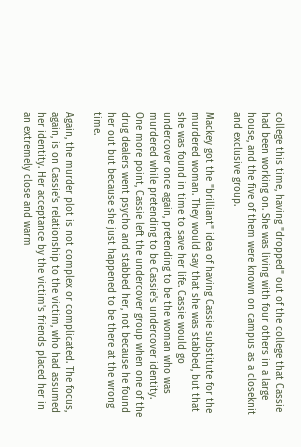college this time, having "dropped" out of the college that Cassie had been working on. She was living with four others in a large house, and the five of them were known on campus as a closeknit and exclusive group.

Mackey got the "brilliant" idea of having Cassie substitute for the murdered woman. They would say that she was stabbed, but that she was found in time to save her life. Cassie would go undercover once again, pretending to be the woman who was murdered while pretending to be Cassie's undercover identity. One more point, Cassie left the undercover group when one of the drug dealers went psycho and stabbed her, not because he found her out but because she just happened to be there at the wrong time.

Again, the murder plot is not complex or complicated. The focus, again, is on Cassie's relationship to the victim, who had assumed her identity. Her acceptance by the victim's friends placed her in an extremely close and warm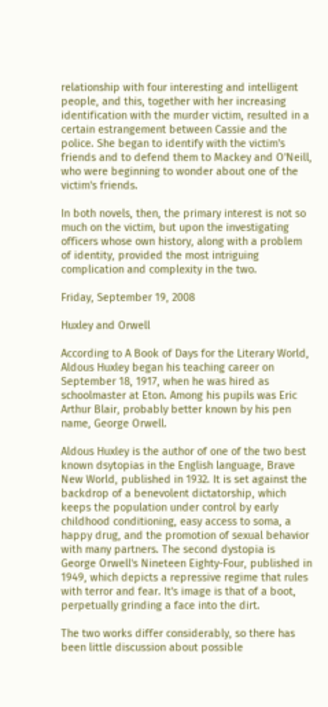relationship with four interesting and intelligent people, and this, together with her increasing identification with the murder victim, resulted in a certain estrangement between Cassie and the police. She began to identify with the victim's friends and to defend them to Mackey and O'Neill, who were beginning to wonder about one of the victim's friends.

In both novels, then, the primary interest is not so much on the victim, but upon the investigating officers whose own history, along with a problem of identity, provided the most intriguing complication and complexity in the two.

Friday, September 19, 2008

Huxley and Orwell

According to A Book of Days for the Literary World, Aldous Huxley began his teaching career on September 18, 1917, when he was hired as schoolmaster at Eton. Among his pupils was Eric Arthur Blair, probably better known by his pen name, George Orwell.

Aldous Huxley is the author of one of the two best known dsytopias in the English language, Brave New World, published in 1932. It is set against the backdrop of a benevolent dictatorship, which keeps the population under control by early childhood conditioning, easy access to soma, a happy drug, and the promotion of sexual behavior with many partners. The second dystopia is George Orwell's Nineteen Eighty-Four, published in 1949, which depicts a repressive regime that rules with terror and fear. It's image is that of a boot, perpetually grinding a face into the dirt.

The two works differ considerably, so there has been little discussion about possible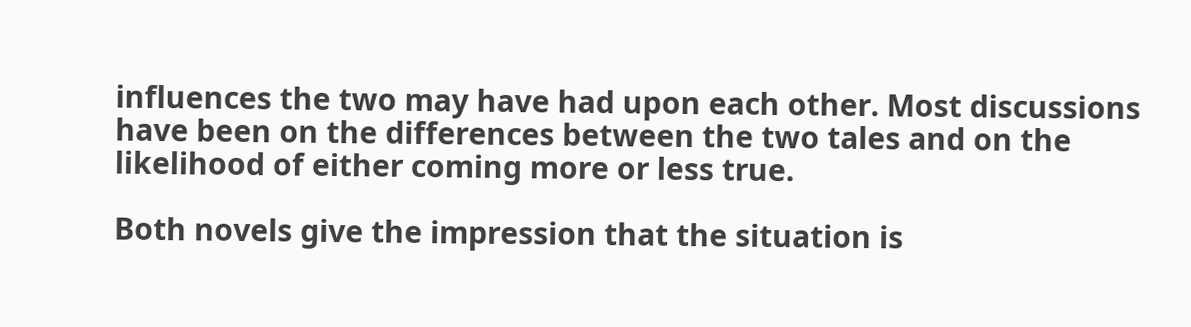influences the two may have had upon each other. Most discussions have been on the differences between the two tales and on the likelihood of either coming more or less true.

Both novels give the impression that the situation is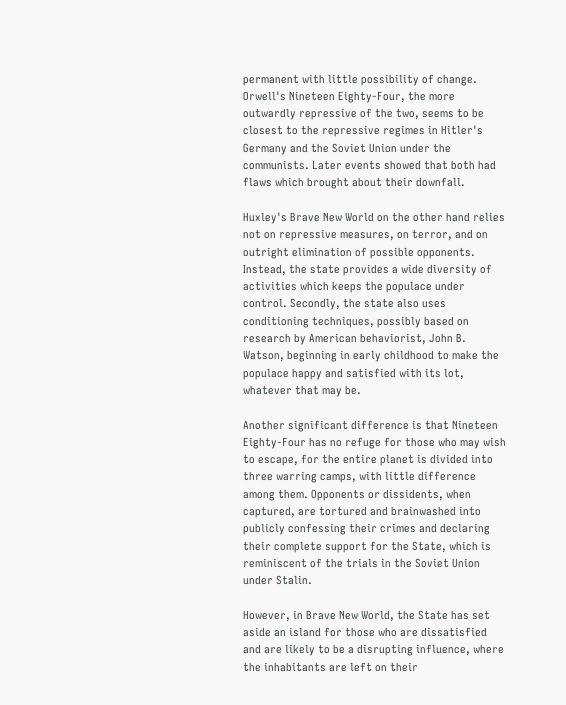permanent with little possibility of change. Orwell's Nineteen Eighty-Four, the more outwardly repressive of the two, seems to be closest to the repressive regimes in Hitler's Germany and the Soviet Union under the communists. Later events showed that both had flaws which brought about their downfall.

Huxley's Brave New World on the other hand relies not on repressive measures, on terror, and on outright elimination of possible opponents. Instead, the state provides a wide diversity of activities which keeps the populace under control. Secondly, the state also uses conditioning techniques, possibly based on research by American behaviorist, John B. Watson, beginning in early childhood to make the populace happy and satisfied with its lot, whatever that may be.

Another significant difference is that Nineteen Eighty-Four has no refuge for those who may wish to escape, for the entire planet is divided into three warring camps, with little difference among them. Opponents or dissidents, when captured, are tortured and brainwashed into publicly confessing their crimes and declaring their complete support for the State, which is reminiscent of the trials in the Soviet Union under Stalin.

However, in Brave New World, the State has set aside an island for those who are dissatisfied and are likely to be a disrupting influence, where the inhabitants are left on their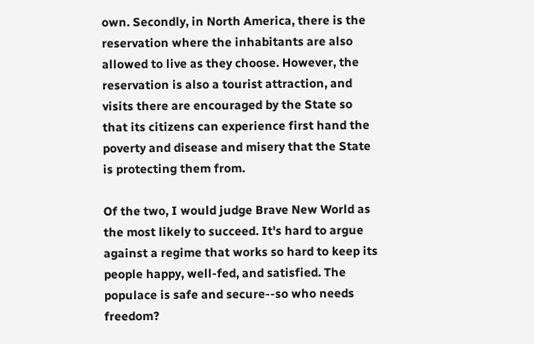own. Secondly, in North America, there is the reservation where the inhabitants are also allowed to live as they choose. However, the reservation is also a tourist attraction, and visits there are encouraged by the State so that its citizens can experience first hand the poverty and disease and misery that the State is protecting them from.

Of the two, I would judge Brave New World as the most likely to succeed. It's hard to argue against a regime that works so hard to keep its people happy, well-fed, and satisfied. The populace is safe and secure--so who needs freedom?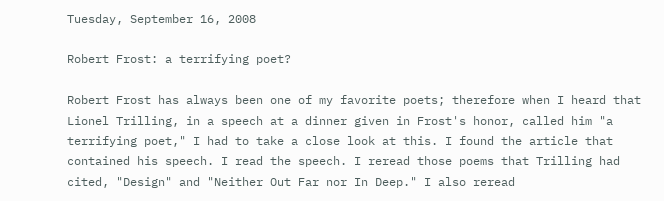Tuesday, September 16, 2008

Robert Frost: a terrifying poet?

Robert Frost has always been one of my favorite poets; therefore when I heard that Lionel Trilling, in a speech at a dinner given in Frost's honor, called him "a terrifying poet," I had to take a close look at this. I found the article that contained his speech. I read the speech. I reread those poems that Trilling had cited, "Design" and "Neither Out Far nor In Deep." I also reread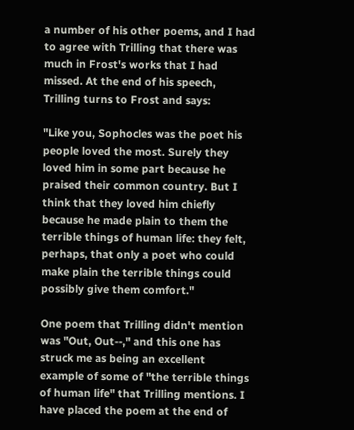a number of his other poems, and I had to agree with Trilling that there was much in Frost's works that I had missed. At the end of his speech, Trilling turns to Frost and says:

"Like you, Sophocles was the poet his people loved the most. Surely they loved him in some part because he praised their common country. But I think that they loved him chiefly because he made plain to them the terrible things of human life: they felt, perhaps, that only a poet who could make plain the terrible things could possibly give them comfort."

One poem that Trilling didn't mention was "Out, Out--," and this one has struck me as being an excellent example of some of "the terrible things of human life" that Trilling mentions. I have placed the poem at the end of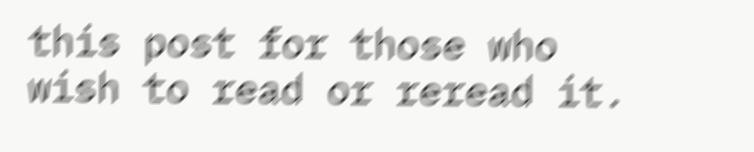this post for those who wish to read or reread it.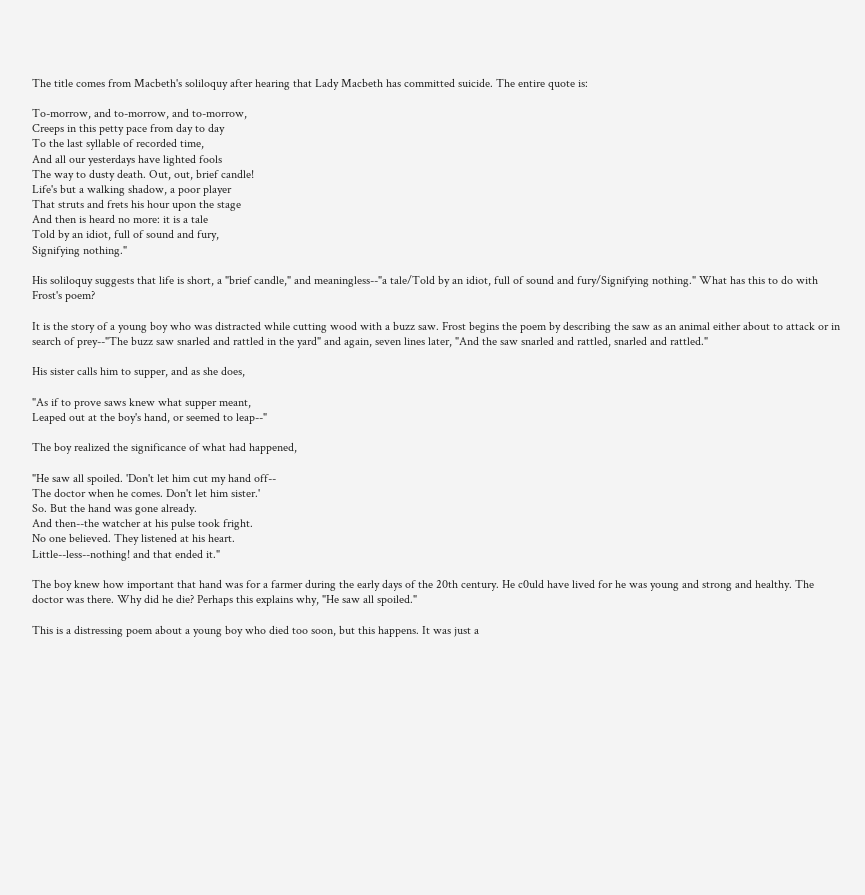The title comes from Macbeth's soliloquy after hearing that Lady Macbeth has committed suicide. The entire quote is:

To-morrow, and to-morrow, and to-morrow,
Creeps in this petty pace from day to day
To the last syllable of recorded time,
And all our yesterdays have lighted fools
The way to dusty death. Out, out, brief candle!
Life's but a walking shadow, a poor player
That struts and frets his hour upon the stage
And then is heard no more: it is a tale
Told by an idiot, full of sound and fury,
Signifying nothing."

His soliloquy suggests that life is short, a "brief candle," and meaningless--"a tale/Told by an idiot, full of sound and fury/Signifying nothing." What has this to do with Frost's poem?

It is the story of a young boy who was distracted while cutting wood with a buzz saw. Frost begins the poem by describing the saw as an animal either about to attack or in search of prey--"The buzz saw snarled and rattled in the yard" and again, seven lines later, "And the saw snarled and rattled, snarled and rattled."

His sister calls him to supper, and as she does,

"As if to prove saws knew what supper meant,
Leaped out at the boy's hand, or seemed to leap--"

The boy realized the significance of what had happened,

"He saw all spoiled. 'Don't let him cut my hand off--
The doctor when he comes. Don't let him sister.'
So. But the hand was gone already.
And then--the watcher at his pulse took fright.
No one believed. They listened at his heart.
Little--less--nothing! and that ended it."

The boy knew how important that hand was for a farmer during the early days of the 20th century. He c0uld have lived for he was young and strong and healthy. The doctor was there. Why did he die? Perhaps this explains why, "He saw all spoiled."

This is a distressing poem about a young boy who died too soon, but this happens. It was just a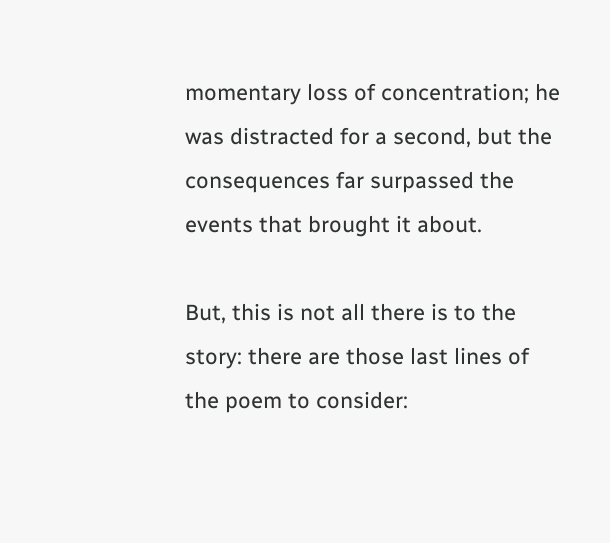momentary loss of concentration; he was distracted for a second, but the consequences far surpassed the events that brought it about.

But, this is not all there is to the story: there are those last lines of the poem to consider: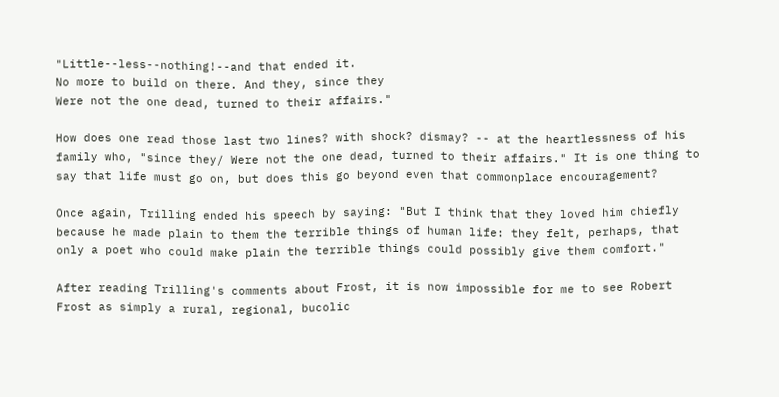"Little--less--nothing!--and that ended it.
No more to build on there. And they, since they
Were not the one dead, turned to their affairs."

How does one read those last two lines? with shock? dismay? -- at the heartlessness of his family who, "since they/ Were not the one dead, turned to their affairs." It is one thing to say that life must go on, but does this go beyond even that commonplace encouragement?

Once again, Trilling ended his speech by saying: "But I think that they loved him chiefly because he made plain to them the terrible things of human life: they felt, perhaps, that only a poet who could make plain the terrible things could possibly give them comfort."

After reading Trilling's comments about Frost, it is now impossible for me to see Robert Frost as simply a rural, regional, bucolic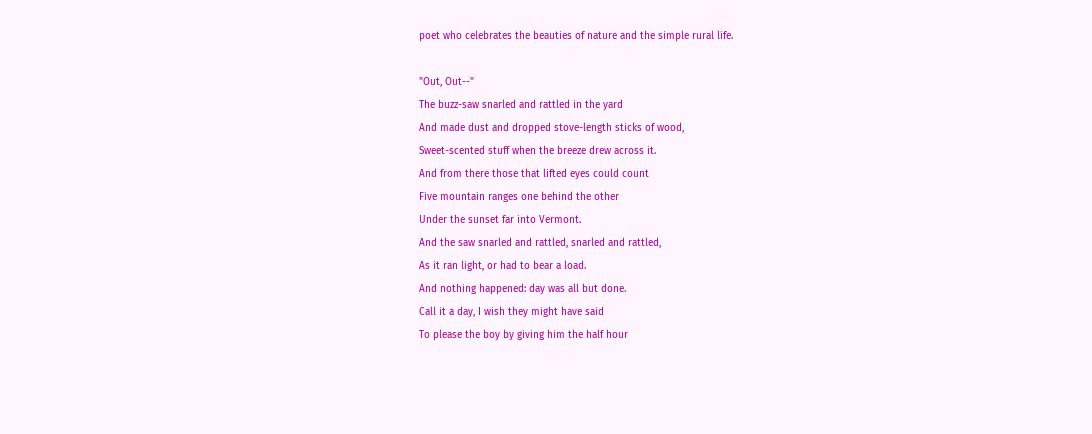poet who celebrates the beauties of nature and the simple rural life.

"Out, Out--"
The buzz-saw snarled and rattled in the yard
And made dust and dropped stove-length sticks of wood,
Sweet-scented stuff when the breeze drew across it.
And from there those that lifted eyes could count
Five mountain ranges one behind the other
Under the sunset far into Vermont.
And the saw snarled and rattled, snarled and rattled,
As it ran light, or had to bear a load.
And nothing happened: day was all but done.
Call it a day, I wish they might have said
To please the boy by giving him the half hour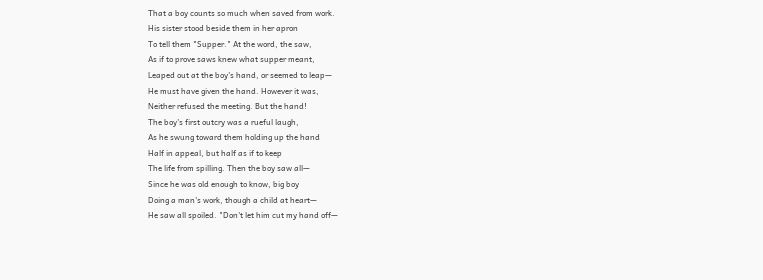That a boy counts so much when saved from work.
His sister stood beside them in her apron
To tell them "Supper." At the word, the saw,
As if to prove saws knew what supper meant,
Leaped out at the boy's hand, or seemed to leap—
He must have given the hand. However it was,
Neither refused the meeting. But the hand!
The boy's first outcry was a rueful laugh,
As he swung toward them holding up the hand
Half in appeal, but half as if to keep
The life from spilling. Then the boy saw all—
Since he was old enough to know, big boy
Doing a man's work, though a child at heart—
He saw all spoiled. "Don't let him cut my hand off—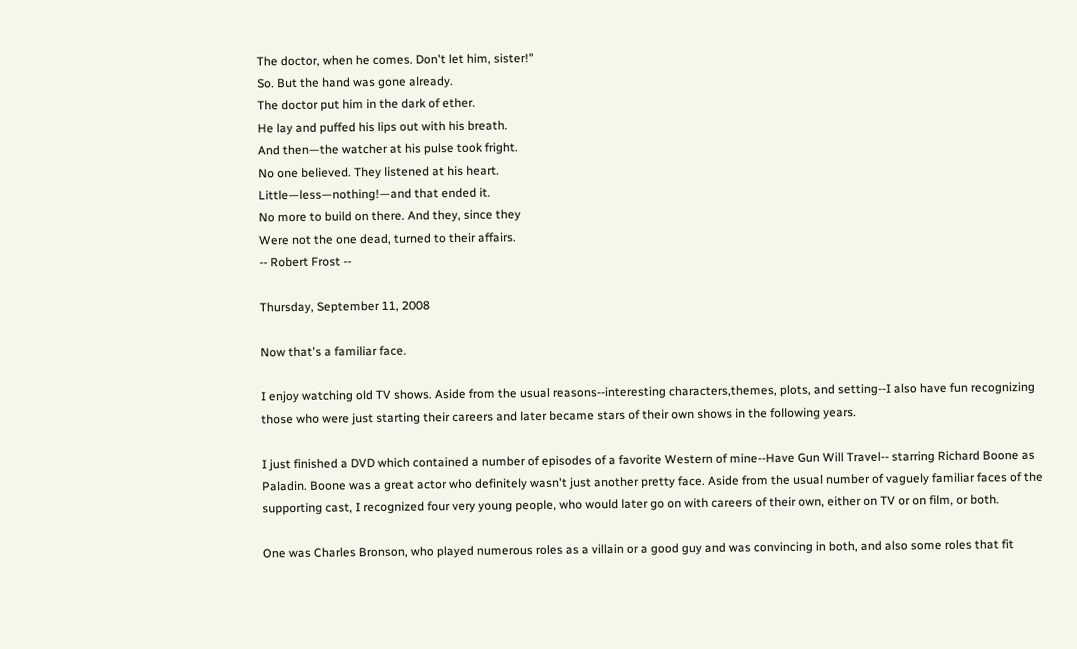The doctor, when he comes. Don't let him, sister!"
So. But the hand was gone already.
The doctor put him in the dark of ether.
He lay and puffed his lips out with his breath.
And then—the watcher at his pulse took fright.
No one believed. They listened at his heart.
Little—less—nothing!—and that ended it.
No more to build on there. And they, since they
Were not the one dead, turned to their affairs.
-- Robert Frost --

Thursday, September 11, 2008

Now that's a familiar face.

I enjoy watching old TV shows. Aside from the usual reasons--interesting characters,themes, plots, and setting--I also have fun recognizing those who were just starting their careers and later became stars of their own shows in the following years.

I just finished a DVD which contained a number of episodes of a favorite Western of mine--Have Gun Will Travel-- starring Richard Boone as Paladin. Boone was a great actor who definitely wasn't just another pretty face. Aside from the usual number of vaguely familiar faces of the supporting cast, I recognized four very young people, who would later go on with careers of their own, either on TV or on film, or both.

One was Charles Bronson, who played numerous roles as a villain or a good guy and was convincing in both, and also some roles that fit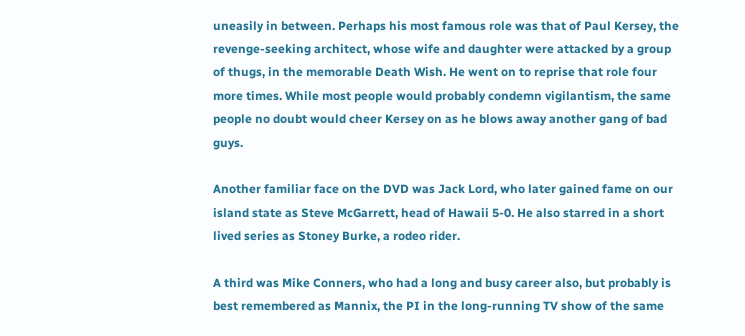uneasily in between. Perhaps his most famous role was that of Paul Kersey, the revenge-seeking architect, whose wife and daughter were attacked by a group of thugs, in the memorable Death Wish. He went on to reprise that role four more times. While most people would probably condemn vigilantism, the same people no doubt would cheer Kersey on as he blows away another gang of bad guys.

Another familiar face on the DVD was Jack Lord, who later gained fame on our island state as Steve McGarrett, head of Hawaii 5-0. He also starred in a short lived series as Stoney Burke, a rodeo rider.

A third was Mike Conners, who had a long and busy career also, but probably is best remembered as Mannix, the PI in the long-running TV show of the same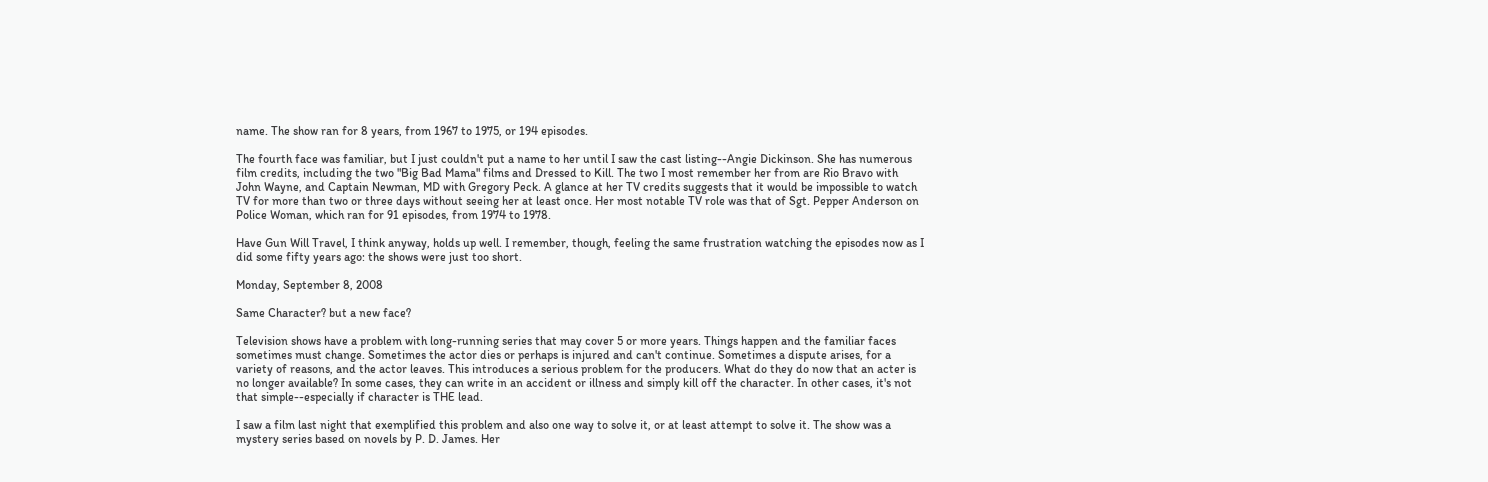name. The show ran for 8 years, from 1967 to 1975, or 194 episodes.

The fourth face was familiar, but I just couldn't put a name to her until I saw the cast listing--Angie Dickinson. She has numerous film credits, including the two "Big Bad Mama" films and Dressed to Kill. The two I most remember her from are Rio Bravo with John Wayne, and Captain Newman, MD with Gregory Peck. A glance at her TV credits suggests that it would be impossible to watch TV for more than two or three days without seeing her at least once. Her most notable TV role was that of Sgt. Pepper Anderson on Police Woman, which ran for 91 episodes, from 1974 to 1978.

Have Gun Will Travel, I think anyway, holds up well. I remember, though, feeling the same frustration watching the episodes now as I did some fifty years ago: the shows were just too short.

Monday, September 8, 2008

Same Character? but a new face?

Television shows have a problem with long-running series that may cover 5 or more years. Things happen and the familiar faces sometimes must change. Sometimes the actor dies or perhaps is injured and can't continue. Sometimes a dispute arises, for a variety of reasons, and the actor leaves. This introduces a serious problem for the producers. What do they do now that an acter is no longer available? In some cases, they can write in an accident or illness and simply kill off the character. In other cases, it's not that simple--especially if character is THE lead.

I saw a film last night that exemplified this problem and also one way to solve it, or at least attempt to solve it. The show was a mystery series based on novels by P. D. James. Her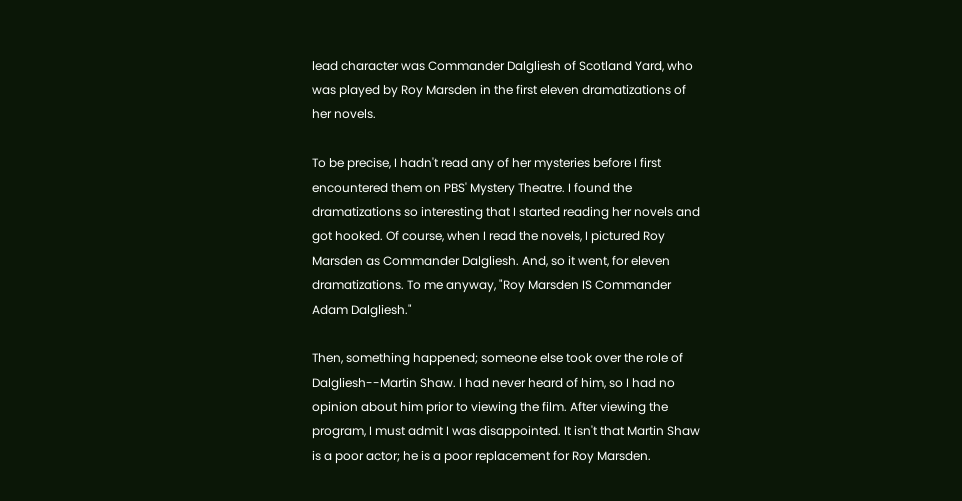lead character was Commander Dalgliesh of Scotland Yard, who was played by Roy Marsden in the first eleven dramatizations of her novels.

To be precise, I hadn't read any of her mysteries before I first encountered them on PBS' Mystery Theatre. I found the dramatizations so interesting that I started reading her novels and got hooked. Of course, when I read the novels, I pictured Roy Marsden as Commander Dalgliesh. And, so it went, for eleven dramatizations. To me anyway, "Roy Marsden IS Commander Adam Dalgliesh."

Then, something happened; someone else took over the role of Dalgliesh--Martin Shaw. I had never heard of him, so I had no opinion about him prior to viewing the film. After viewing the program, I must admit I was disappointed. It isn't that Martin Shaw is a poor actor; he is a poor replacement for Roy Marsden.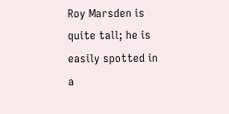Roy Marsden is quite tall; he is easily spotted in a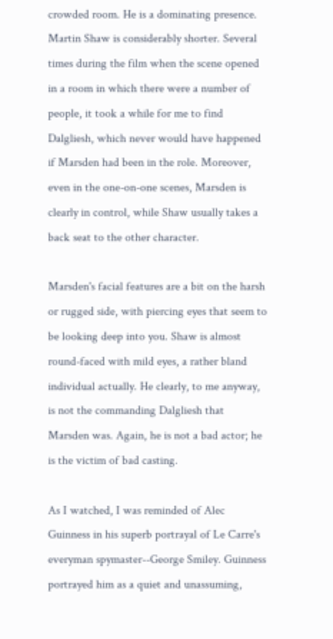crowded room. He is a dominating presence. Martin Shaw is considerably shorter. Several times during the film when the scene opened in a room in which there were a number of people, it took a while for me to find Dalgliesh, which never would have happened if Marsden had been in the role. Moreover, even in the one-on-one scenes, Marsden is clearly in control, while Shaw usually takes a back seat to the other character.

Marsden's facial features are a bit on the harsh or rugged side, with piercing eyes that seem to be looking deep into you. Shaw is almost round-faced with mild eyes, a rather bland individual actually. He clearly, to me anyway, is not the commanding Dalgliesh that Marsden was. Again, he is not a bad actor; he is the victim of bad casting.

As I watched, I was reminded of Alec Guinness in his superb portrayal of Le Carre's everyman spymaster--George Smiley. Guinness portrayed him as a quiet and unassuming,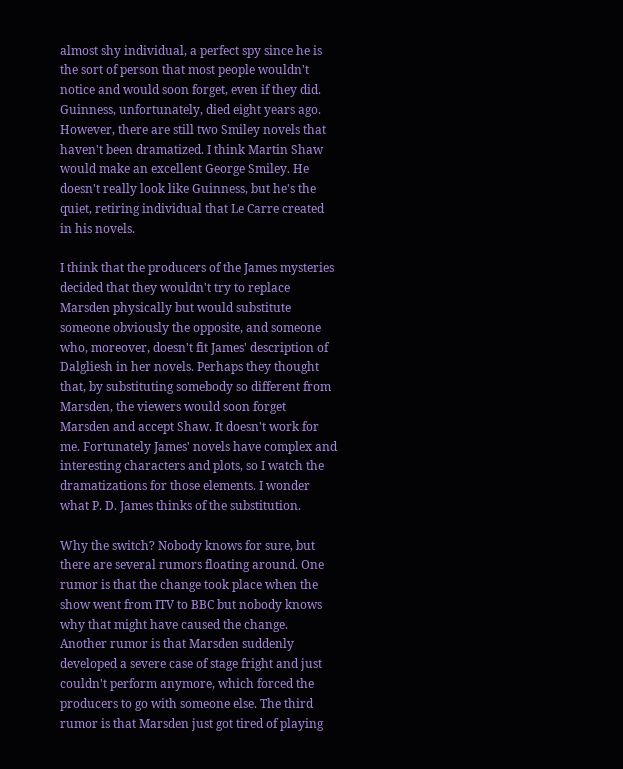almost shy individual, a perfect spy since he is the sort of person that most people wouldn't notice and would soon forget, even if they did. Guinness, unfortunately, died eight years ago. However, there are still two Smiley novels that haven't been dramatized. I think Martin Shaw would make an excellent George Smiley. He doesn't really look like Guinness, but he's the quiet, retiring individual that Le Carre created in his novels.

I think that the producers of the James mysteries decided that they wouldn't try to replace Marsden physically but would substitute someone obviously the opposite, and someone who, moreover, doesn't fit James' description of Dalgliesh in her novels. Perhaps they thought that, by substituting somebody so different from Marsden, the viewers would soon forget Marsden and accept Shaw. It doesn't work for me. Fortunately James' novels have complex and interesting characters and plots, so I watch the dramatizations for those elements. I wonder what P. D. James thinks of the substitution.

Why the switch? Nobody knows for sure, but there are several rumors floating around. One rumor is that the change took place when the show went from ITV to BBC but nobody knows why that might have caused the change. Another rumor is that Marsden suddenly developed a severe case of stage fright and just couldn't perform anymore, which forced the producers to go with someone else. The third rumor is that Marsden just got tired of playing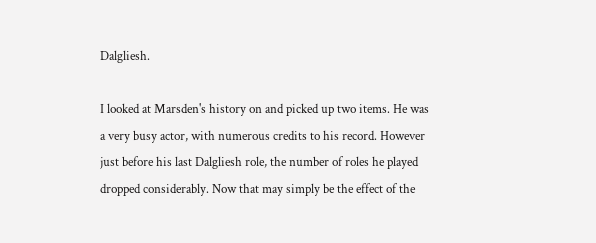Dalgliesh.

I looked at Marsden's history on and picked up two items. He was a very busy actor, with numerous credits to his record. However just before his last Dalgliesh role, the number of roles he played dropped considerably. Now that may simply be the effect of the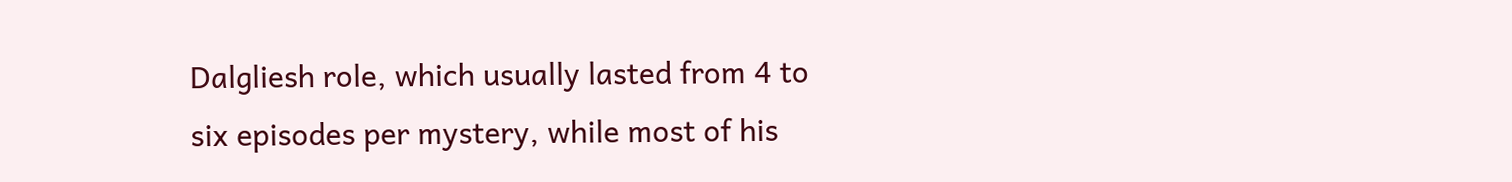Dalgliesh role, which usually lasted from 4 to six episodes per mystery, while most of his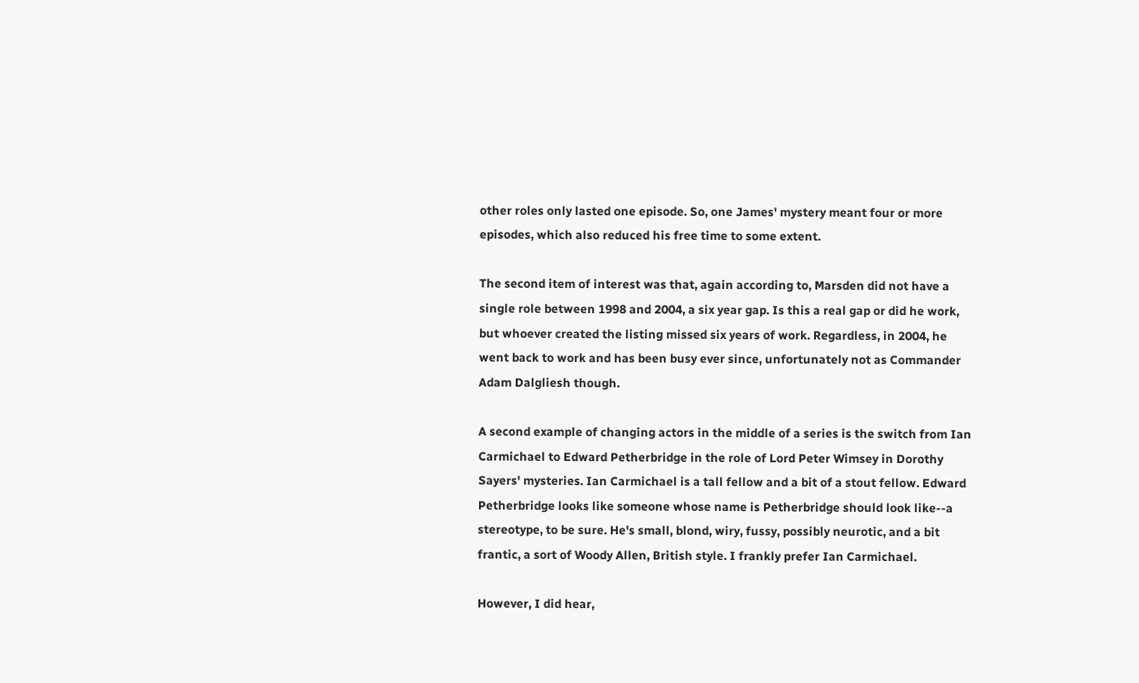other roles only lasted one episode. So, one James' mystery meant four or more episodes, which also reduced his free time to some extent.

The second item of interest was that, again according to, Marsden did not have a single role between 1998 and 2004, a six year gap. Is this a real gap or did he work, but whoever created the listing missed six years of work. Regardless, in 2004, he went back to work and has been busy ever since, unfortunately not as Commander Adam Dalgliesh though.

A second example of changing actors in the middle of a series is the switch from Ian Carmichael to Edward Petherbridge in the role of Lord Peter Wimsey in Dorothy Sayers' mysteries. Ian Carmichael is a tall fellow and a bit of a stout fellow. Edward Petherbridge looks like someone whose name is Petherbridge should look like--a stereotype, to be sure. He's small, blond, wiry, fussy, possibly neurotic, and a bit frantic, a sort of Woody Allen, British style. I frankly prefer Ian Carmichael.

However, I did hear,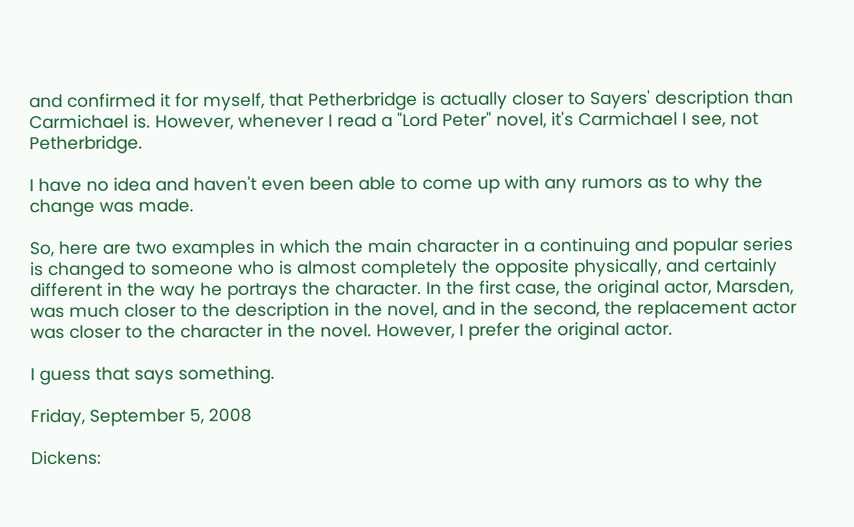and confirmed it for myself, that Petherbridge is actually closer to Sayers' description than Carmichael is. However, whenever I read a "Lord Peter" novel, it's Carmichael I see, not Petherbridge.

I have no idea and haven't even been able to come up with any rumors as to why the change was made.

So, here are two examples in which the main character in a continuing and popular series is changed to someone who is almost completely the opposite physically, and certainly different in the way he portrays the character. In the first case, the original actor, Marsden, was much closer to the description in the novel, and in the second, the replacement actor was closer to the character in the novel. However, I prefer the original actor.

I guess that says something.

Friday, September 5, 2008

Dickens: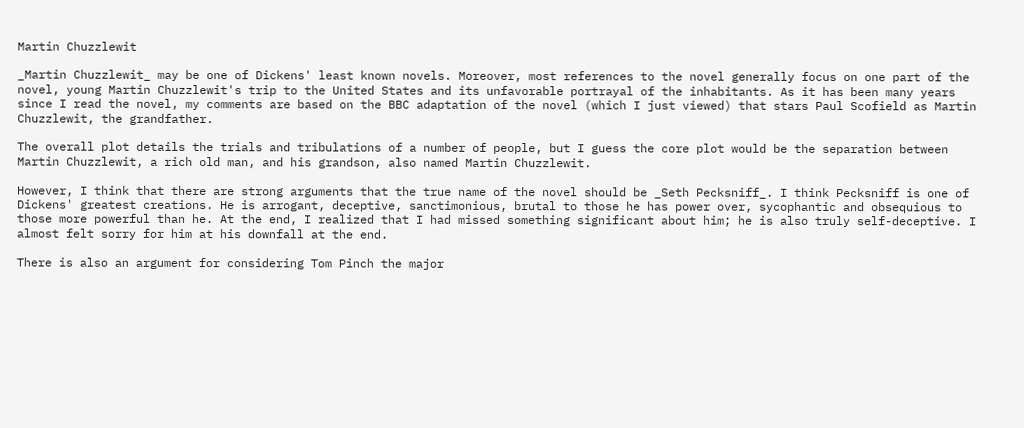Martin Chuzzlewit

_Martin Chuzzlewit_ may be one of Dickens' least known novels. Moreover, most references to the novel generally focus on one part of the novel, young Martin Chuzzlewit's trip to the United States and its unfavorable portrayal of the inhabitants. As it has been many years since I read the novel, my comments are based on the BBC adaptation of the novel (which I just viewed) that stars Paul Scofield as Martin Chuzzlewit, the grandfather.

The overall plot details the trials and tribulations of a number of people, but I guess the core plot would be the separation between Martin Chuzzlewit, a rich old man, and his grandson, also named Martin Chuzzlewit.

However, I think that there are strong arguments that the true name of the novel should be _Seth Pecksniff_. I think Pecksniff is one of Dickens' greatest creations. He is arrogant, deceptive, sanctimonious, brutal to those he has power over, sycophantic and obsequious to those more powerful than he. At the end, I realized that I had missed something significant about him; he is also truly self-deceptive. I almost felt sorry for him at his downfall at the end.

There is also an argument for considering Tom Pinch the major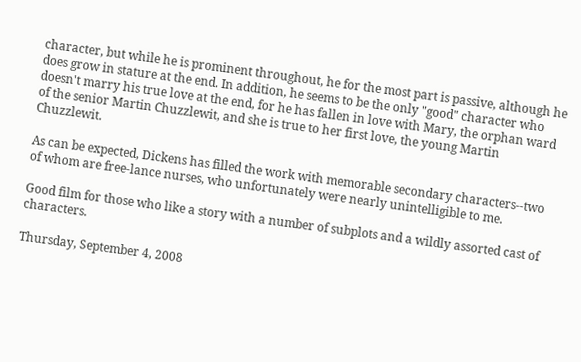character, but while he is prominent throughout, he for the most part is passive, although he does grow in stature at the end. In addition, he seems to be the only "good" character who doesn't marry his true love at the end, for he has fallen in love with Mary, the orphan ward of the senior Martin Chuzzlewit, and she is true to her first love, the young Martin Chuzzlewit.

As can be expected, Dickens has filled the work with memorable secondary characters--two of whom are free-lance nurses, who unfortunately were nearly unintelligible to me.

Good film for those who like a story with a number of subplots and a wildly assorted cast of characters.

Thursday, September 4, 2008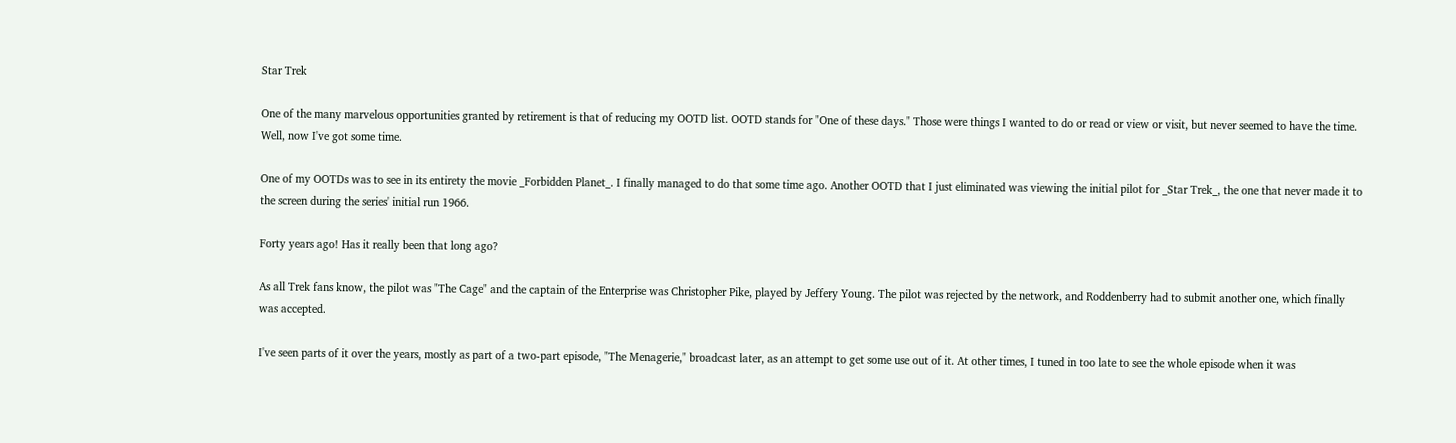Star Trek

One of the many marvelous opportunities granted by retirement is that of reducing my OOTD list. OOTD stands for "One of these days." Those were things I wanted to do or read or view or visit, but never seemed to have the time. Well, now I've got some time.

One of my OOTDs was to see in its entirety the movie _Forbidden Planet_. I finally managed to do that some time ago. Another OOTD that I just eliminated was viewing the initial pilot for _Star Trek_, the one that never made it to the screen during the series' initial run 1966.

Forty years ago! Has it really been that long ago?

As all Trek fans know, the pilot was "The Cage" and the captain of the Enterprise was Christopher Pike, played by Jeffery Young. The pilot was rejected by the network, and Roddenberry had to submit another one, which finally was accepted.

I've seen parts of it over the years, mostly as part of a two-part episode, "The Menagerie," broadcast later, as an attempt to get some use out of it. At other times, I tuned in too late to see the whole episode when it was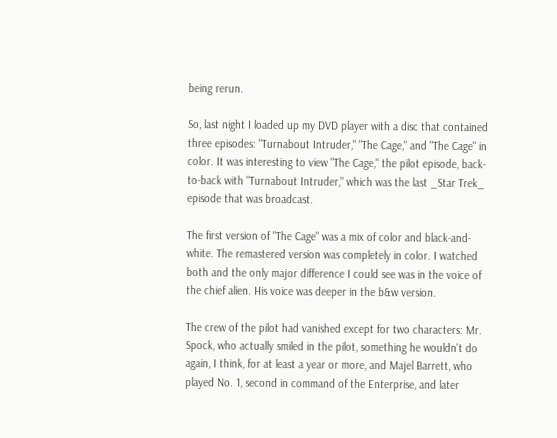being rerun.

So, last night I loaded up my DVD player with a disc that contained three episodes: "Turnabout Intruder," "The Cage," and "The Cage" in color. It was interesting to view "The Cage," the pilot episode, back-to-back with "Turnabout Intruder," which was the last _Star Trek_ episode that was broadcast.

The first version of "The Cage" was a mix of color and black-and-white. The remastered version was completely in color. I watched both and the only major difference I could see was in the voice of the chief alien. His voice was deeper in the b&w version.

The crew of the pilot had vanished except for two characters: Mr. Spock, who actually smiled in the pilot, something he wouldn't do again, I think, for at least a year or more, and Majel Barrett, who played No. 1, second in command of the Enterprise, and later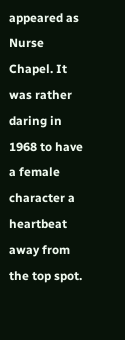appeared as Nurse Chapel. It was rather daring in 1968 to have a female character a heartbeat away from the top spot.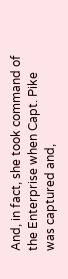And, in fact, she took command of the Enterprise when Capt. Pike was captured and,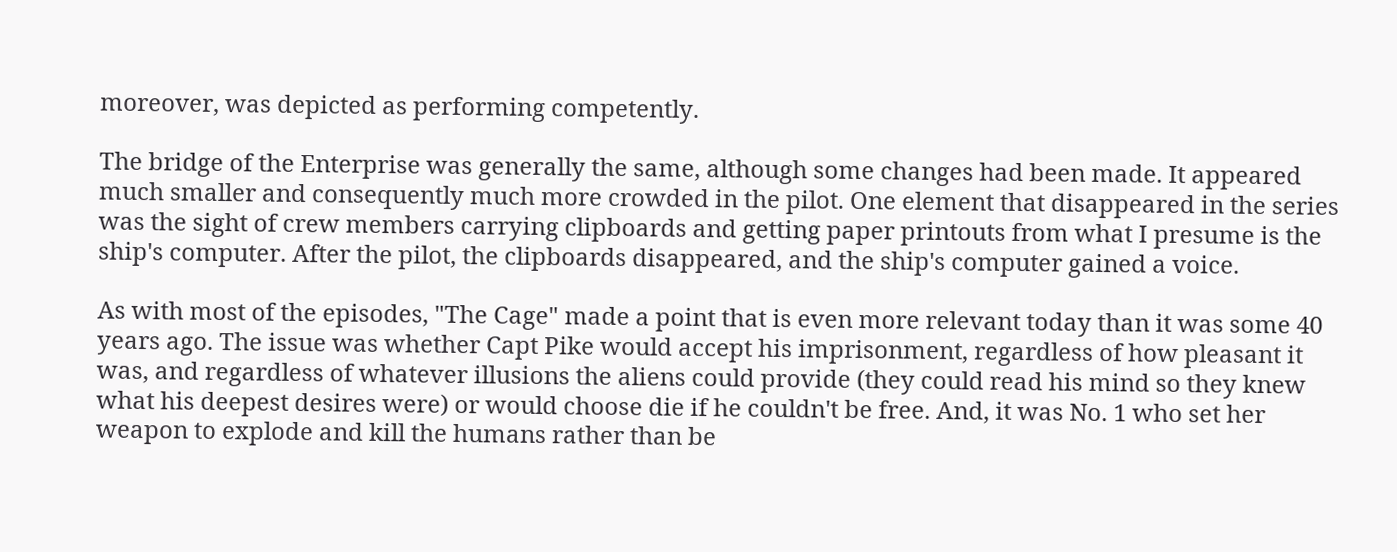moreover, was depicted as performing competently.

The bridge of the Enterprise was generally the same, although some changes had been made. It appeared much smaller and consequently much more crowded in the pilot. One element that disappeared in the series was the sight of crew members carrying clipboards and getting paper printouts from what I presume is the ship's computer. After the pilot, the clipboards disappeared, and the ship's computer gained a voice.

As with most of the episodes, "The Cage" made a point that is even more relevant today than it was some 40 years ago. The issue was whether Capt Pike would accept his imprisonment, regardless of how pleasant it was, and regardless of whatever illusions the aliens could provide (they could read his mind so they knew what his deepest desires were) or would choose die if he couldn't be free. And, it was No. 1 who set her weapon to explode and kill the humans rather than be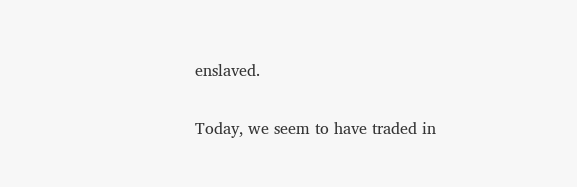enslaved.

Today, we seem to have traded in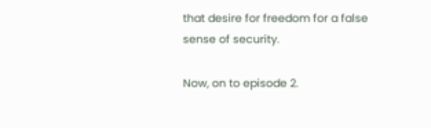that desire for freedom for a false sense of security.

Now, on to episode 2.